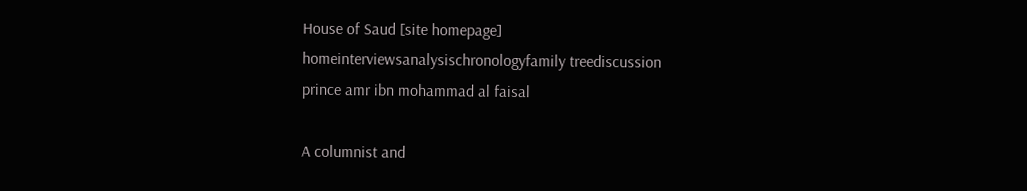House of Saud [site homepage]
homeinterviewsanalysischronologyfamily treediscussion
prince amr ibn mohammad al faisal

A columnist and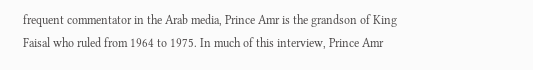frequent commentator in the Arab media, Prince Amr is the grandson of King Faisal who ruled from 1964 to 1975. In much of this interview, Prince Amr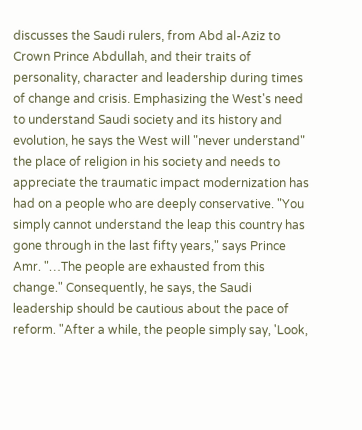discusses the Saudi rulers, from Abd al-Aziz to Crown Prince Abdullah, and their traits of personality, character and leadership during times of change and crisis. Emphasizing the West's need to understand Saudi society and its history and evolution, he says the West will "never understand" the place of religion in his society and needs to appreciate the traumatic impact modernization has had on a people who are deeply conservative. "You simply cannot understand the leap this country has gone through in the last fifty years," says Prince Amr. "…The people are exhausted from this change." Consequently, he says, the Saudi leadership should be cautious about the pace of reform. "After a while, the people simply say, 'Look,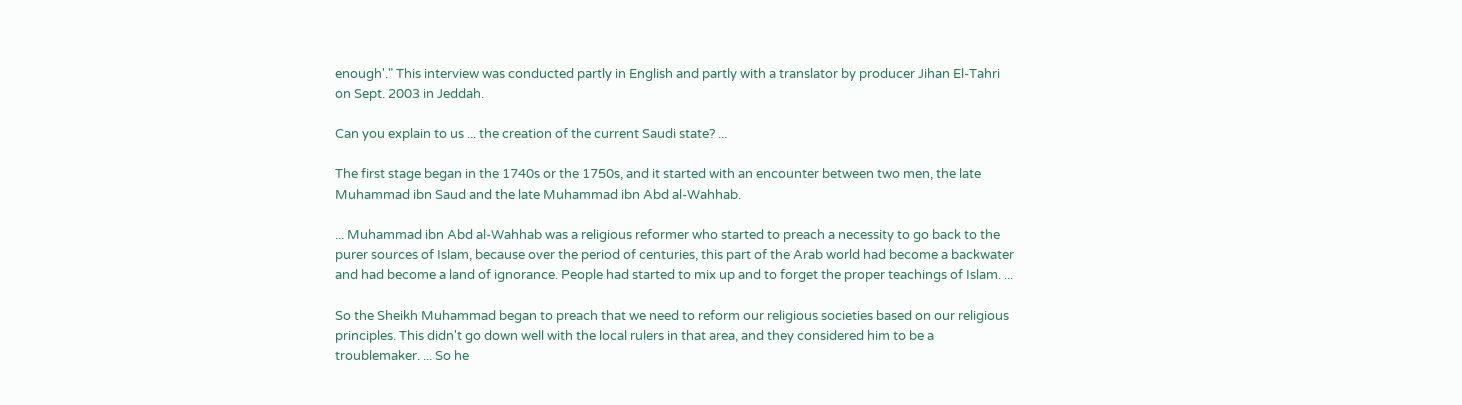enough'." This interview was conducted partly in English and partly with a translator by producer Jihan El-Tahri on Sept. 2003 in Jeddah.

Can you explain to us ... the creation of the current Saudi state? ...

The first stage began in the 1740s or the 1750s, and it started with an encounter between two men, the late Muhammad ibn Saud and the late Muhammad ibn Abd al-Wahhab.

... Muhammad ibn Abd al-Wahhab was a religious reformer who started to preach a necessity to go back to the purer sources of Islam, because over the period of centuries, this part of the Arab world had become a backwater and had become a land of ignorance. People had started to mix up and to forget the proper teachings of Islam. ...

So the Sheikh Muhammad began to preach that we need to reform our religious societies based on our religious principles. This didn't go down well with the local rulers in that area, and they considered him to be a troublemaker. ... So he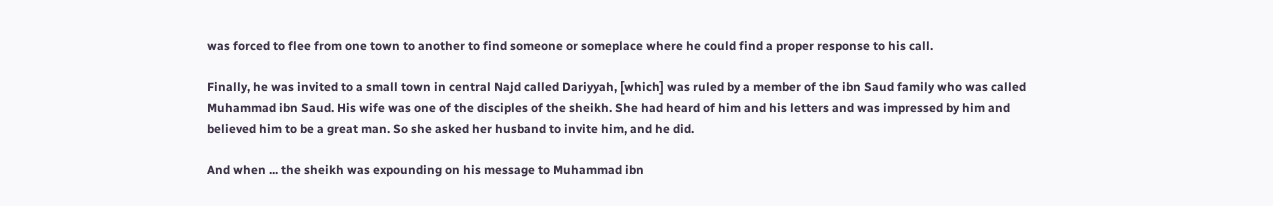was forced to flee from one town to another to find someone or someplace where he could find a proper response to his call.

Finally, he was invited to a small town in central Najd called Dariyyah, [which] was ruled by a member of the ibn Saud family who was called Muhammad ibn Saud. His wife was one of the disciples of the sheikh. She had heard of him and his letters and was impressed by him and believed him to be a great man. So she asked her husband to invite him, and he did.

And when ... the sheikh was expounding on his message to Muhammad ibn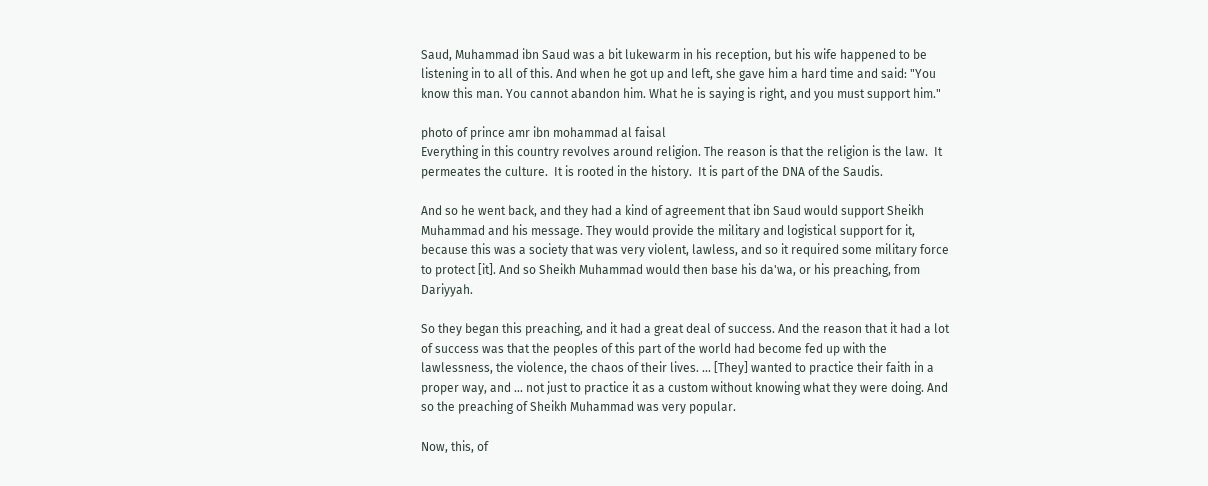Saud, Muhammad ibn Saud was a bit lukewarm in his reception, but his wife happened to be listening in to all of this. And when he got up and left, she gave him a hard time and said: "You know this man. You cannot abandon him. What he is saying is right, and you must support him."

photo of prince amr ibn mohammad al faisal
Everything in this country revolves around religion. The reason is that the religion is the law.  It permeates the culture.  It is rooted in the history.  It is part of the DNA of the Saudis.

And so he went back, and they had a kind of agreement that ibn Saud would support Sheikh Muhammad and his message. They would provide the military and logistical support for it, because this was a society that was very violent, lawless, and so it required some military force to protect [it]. And so Sheikh Muhammad would then base his da'wa, or his preaching, from Dariyyah.

So they began this preaching, and it had a great deal of success. And the reason that it had a lot of success was that the peoples of this part of the world had become fed up with the lawlessness, the violence, the chaos of their lives. ... [They] wanted to practice their faith in a proper way, and ... not just to practice it as a custom without knowing what they were doing. And so the preaching of Sheikh Muhammad was very popular.

Now, this, of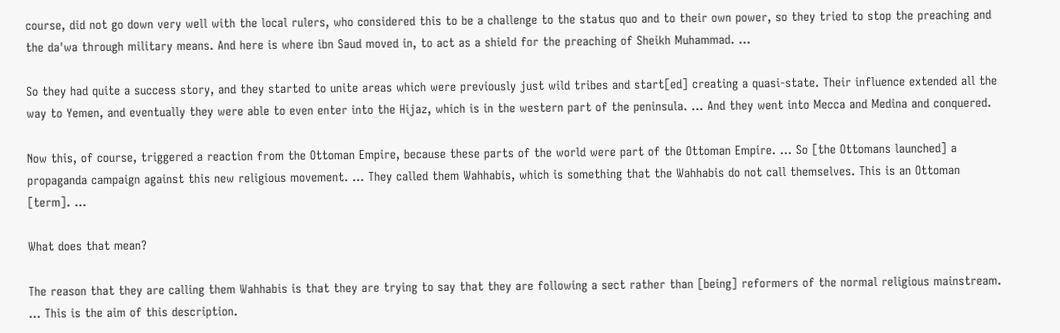course, did not go down very well with the local rulers, who considered this to be a challenge to the status quo and to their own power, so they tried to stop the preaching and the da'wa through military means. And here is where ibn Saud moved in, to act as a shield for the preaching of Sheikh Muhammad. ...

So they had quite a success story, and they started to unite areas which were previously just wild tribes and start[ed] creating a quasi-state. Their influence extended all the way to Yemen, and eventually they were able to even enter into the Hijaz, which is in the western part of the peninsula. ... And they went into Mecca and Medina and conquered.

Now this, of course, triggered a reaction from the Ottoman Empire, because these parts of the world were part of the Ottoman Empire. ... So [the Ottomans launched] a propaganda campaign against this new religious movement. ... They called them Wahhabis, which is something that the Wahhabis do not call themselves. This is an Ottoman [term]. ...

What does that mean?

The reason that they are calling them Wahhabis is that they are trying to say that they are following a sect rather than [being] reformers of the normal religious mainstream. ... This is the aim of this description.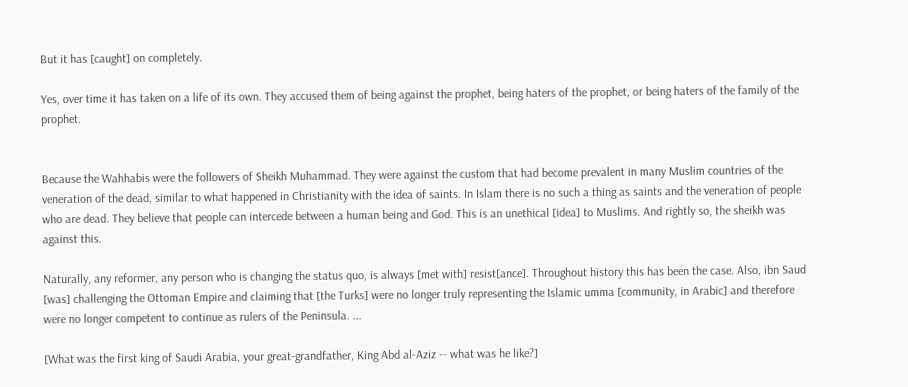But it has [caught] on completely.

Yes, over time it has taken on a life of its own. They accused them of being against the prophet, being haters of the prophet, or being haters of the family of the prophet.


Because the Wahhabis were the followers of Sheikh Muhammad. They were against the custom that had become prevalent in many Muslim countries of the veneration of the dead, similar to what happened in Christianity with the idea of saints. In Islam there is no such a thing as saints and the veneration of people who are dead. They believe that people can intercede between a human being and God. This is an unethical [idea] to Muslims. And rightly so, the sheikh was against this.

Naturally, any reformer, any person who is changing the status quo, is always [met with] resist[ance]. Throughout history this has been the case. Also, ibn Saud [was] challenging the Ottoman Empire and claiming that [the Turks] were no longer truly representing the Islamic umma [community, in Arabic] and therefore were no longer competent to continue as rulers of the Peninsula. ...

[What was the first king of Saudi Arabia, your great-grandfather, King Abd al-Aziz -- what was he like?]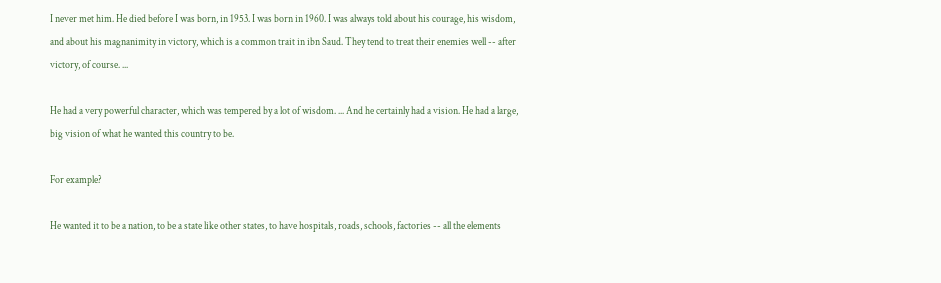I never met him. He died before I was born, in 1953. I was born in 1960. I was always told about his courage, his wisdom, and about his magnanimity in victory, which is a common trait in ibn Saud. They tend to treat their enemies well -- after victory, of course. ...

He had a very powerful character, which was tempered by a lot of wisdom. ... And he certainly had a vision. He had a large, big vision of what he wanted this country to be.

For example?

He wanted it to be a nation, to be a state like other states, to have hospitals, roads, schools, factories -- all the elements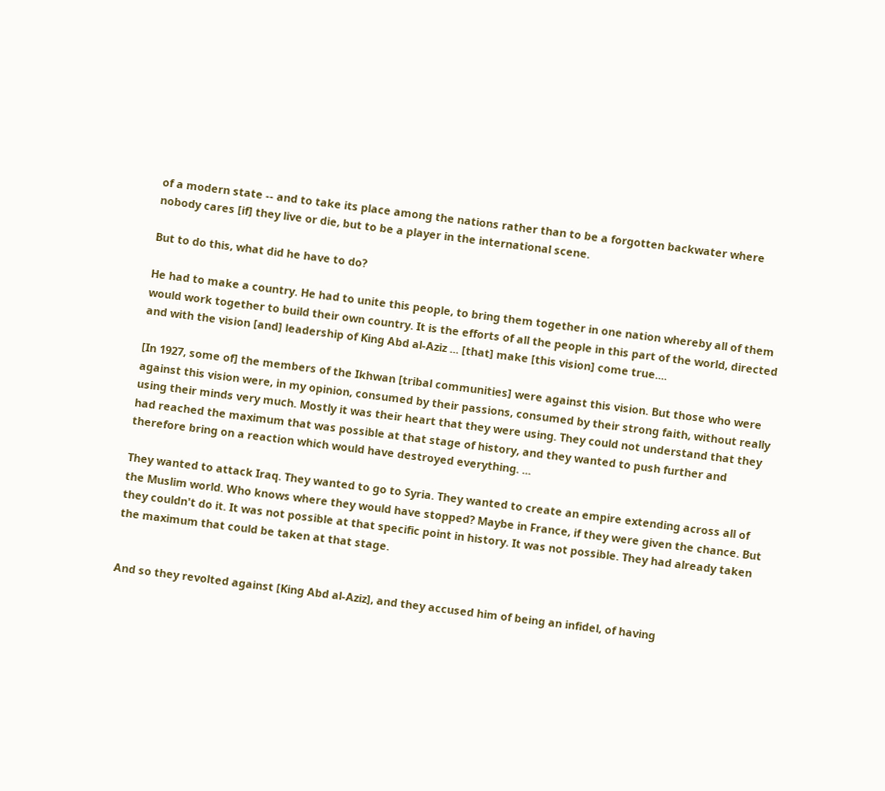of a modern state -- and to take its place among the nations rather than to be a forgotten backwater where nobody cares [if] they live or die, but to be a player in the international scene.

But to do this, what did he have to do?

He had to make a country. He had to unite this people, to bring them together in one nation whereby all of them would work together to build their own country. It is the efforts of all the people in this part of the world, directed and with the vision [and] leadership of King Abd al-Aziz ... [that] make [this vision] come true....

[In 1927, some of] the members of the Ikhwan [tribal communities] were against this vision. But those who were against this vision were, in my opinion, consumed by their passions, consumed by their strong faith, without really using their minds very much. Mostly it was their heart that they were using. They could not understand that they had reached the maximum that was possible at that stage of history, and they wanted to push further and therefore bring on a reaction which would have destroyed everything. ...

They wanted to attack Iraq. They wanted to go to Syria. They wanted to create an empire extending across all of the Muslim world. Who knows where they would have stopped? Maybe in France, if they were given the chance. But they couldn't do it. It was not possible at that specific point in history. It was not possible. They had already taken the maximum that could be taken at that stage.


And so they revolted against [King Abd al-Aziz], and they accused him of being an infidel, of having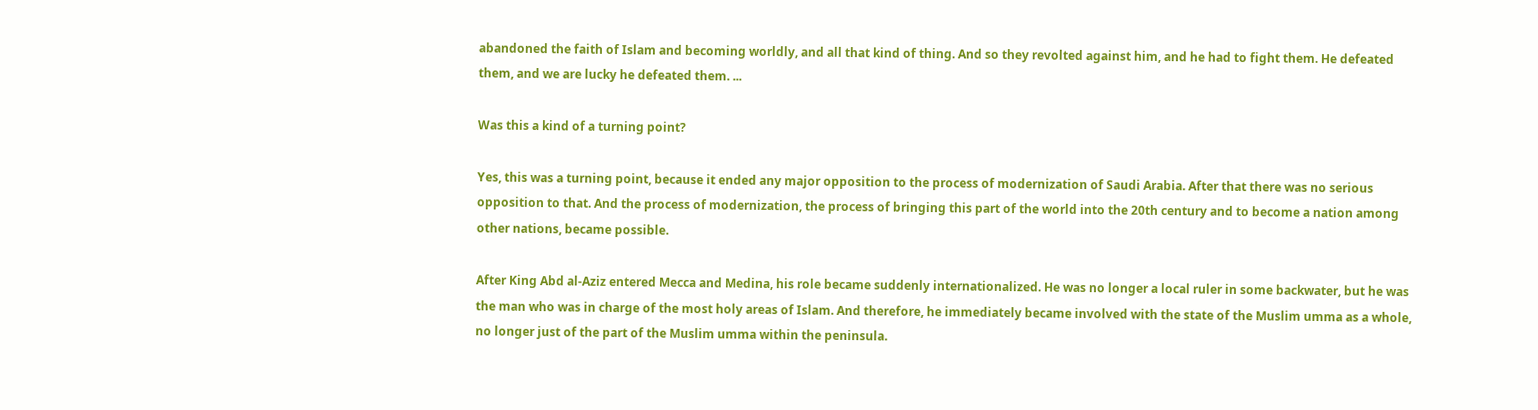abandoned the faith of Islam and becoming worldly, and all that kind of thing. And so they revolted against him, and he had to fight them. He defeated them, and we are lucky he defeated them. ...

Was this a kind of a turning point?

Yes, this was a turning point, because it ended any major opposition to the process of modernization of Saudi Arabia. After that there was no serious opposition to that. And the process of modernization, the process of bringing this part of the world into the 20th century and to become a nation among other nations, became possible.

After King Abd al-Aziz entered Mecca and Medina, his role became suddenly internationalized. He was no longer a local ruler in some backwater, but he was the man who was in charge of the most holy areas of Islam. And therefore, he immediately became involved with the state of the Muslim umma as a whole, no longer just of the part of the Muslim umma within the peninsula.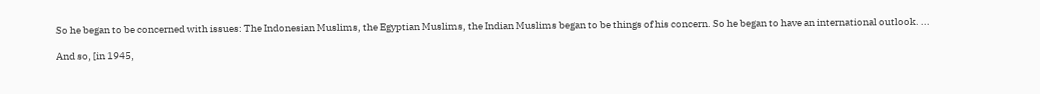So he began to be concerned with issues: The Indonesian Muslims, the Egyptian Muslims, the Indian Muslims began to be things of his concern. So he began to have an international outlook. ...

And so, [in 1945,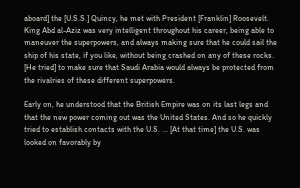aboard] the [U.S.S.] Quincy, he met with President [Franklin] Roosevelt. King Abd al-Aziz was very intelligent throughout his career, being able to maneuver the superpowers, and always making sure that he could sail the ship of his state, if you like, without being crashed on any of these rocks. [He tried] to make sure that Saudi Arabia would always be protected from the rivalries of these different superpowers.

Early on, he understood that the British Empire was on its last legs and that the new power coming out was the United States. And so he quickly tried to establish contacts with the U.S. ... [At that time] the U.S. was looked on favorably by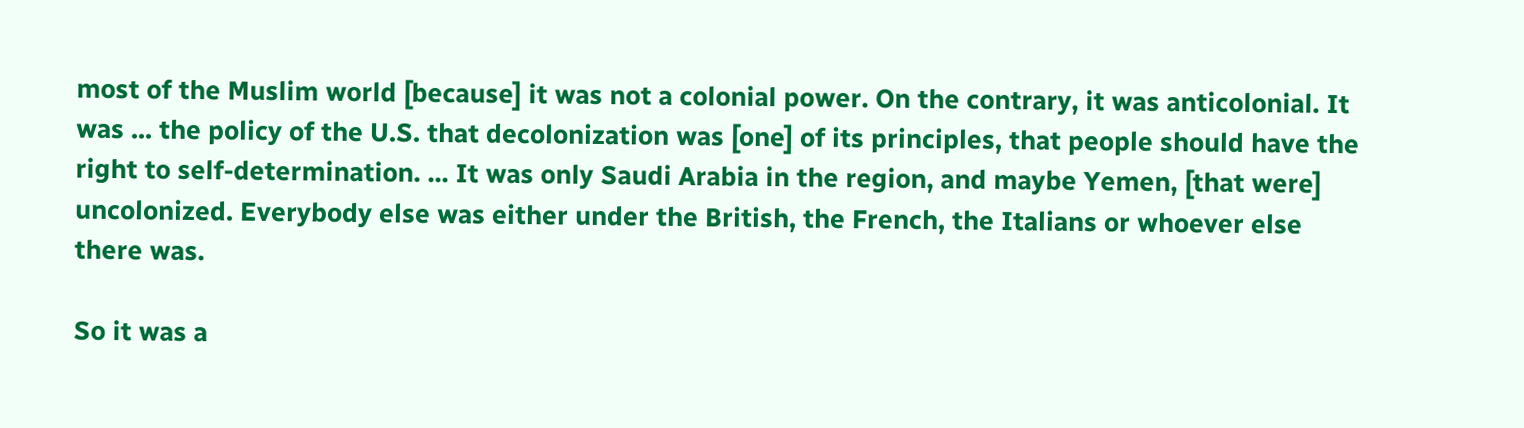most of the Muslim world [because] it was not a colonial power. On the contrary, it was anticolonial. It was ... the policy of the U.S. that decolonization was [one] of its principles, that people should have the right to self-determination. ... It was only Saudi Arabia in the region, and maybe Yemen, [that were] uncolonized. Everybody else was either under the British, the French, the Italians or whoever else there was.

So it was a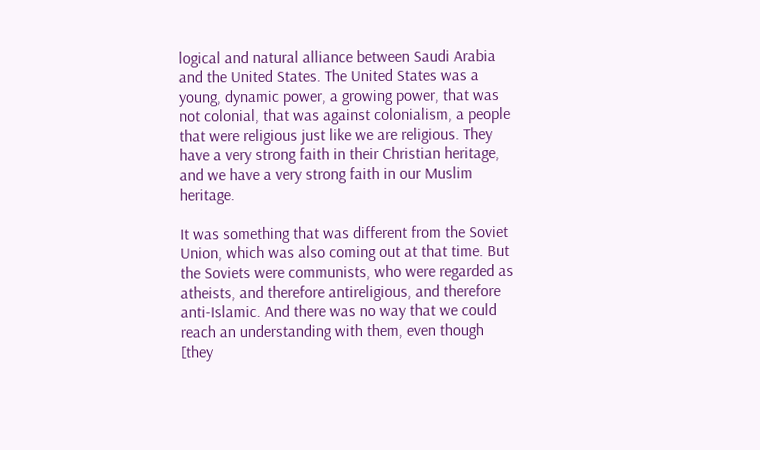logical and natural alliance between Saudi Arabia and the United States. The United States was a young, dynamic power, a growing power, that was not colonial, that was against colonialism, a people that were religious just like we are religious. They have a very strong faith in their Christian heritage, and we have a very strong faith in our Muslim heritage.

It was something that was different from the Soviet Union, which was also coming out at that time. But the Soviets were communists, who were regarded as atheists, and therefore antireligious, and therefore anti-Islamic. And there was no way that we could reach an understanding with them, even though [they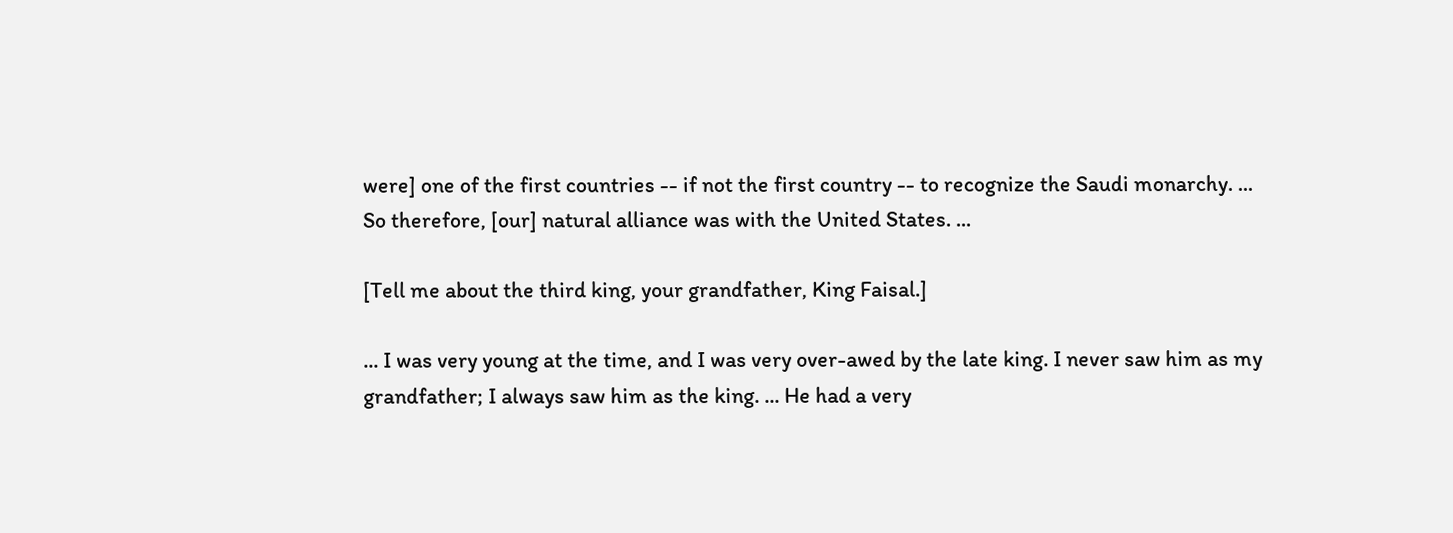were] one of the first countries -- if not the first country -- to recognize the Saudi monarchy. ... So therefore, [our] natural alliance was with the United States. ...

[Tell me about the third king, your grandfather, King Faisal.]

... I was very young at the time, and I was very over-awed by the late king. I never saw him as my grandfather; I always saw him as the king. ... He had a very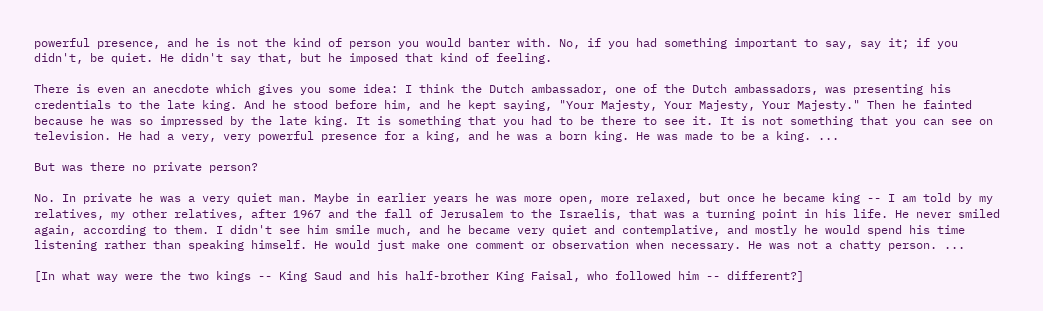powerful presence, and he is not the kind of person you would banter with. No, if you had something important to say, say it; if you didn't, be quiet. He didn't say that, but he imposed that kind of feeling.

There is even an anecdote which gives you some idea: I think the Dutch ambassador, one of the Dutch ambassadors, was presenting his credentials to the late king. And he stood before him, and he kept saying, "Your Majesty, Your Majesty, Your Majesty." Then he fainted because he was so impressed by the late king. It is something that you had to be there to see it. It is not something that you can see on television. He had a very, very powerful presence for a king, and he was a born king. He was made to be a king. ...

But was there no private person?

No. In private he was a very quiet man. Maybe in earlier years he was more open, more relaxed, but once he became king -- I am told by my relatives, my other relatives, after 1967 and the fall of Jerusalem to the Israelis, that was a turning point in his life. He never smiled again, according to them. I didn't see him smile much, and he became very quiet and contemplative, and mostly he would spend his time listening rather than speaking himself. He would just make one comment or observation when necessary. He was not a chatty person. ...

[In what way were the two kings -- King Saud and his half-brother King Faisal, who followed him -- different?]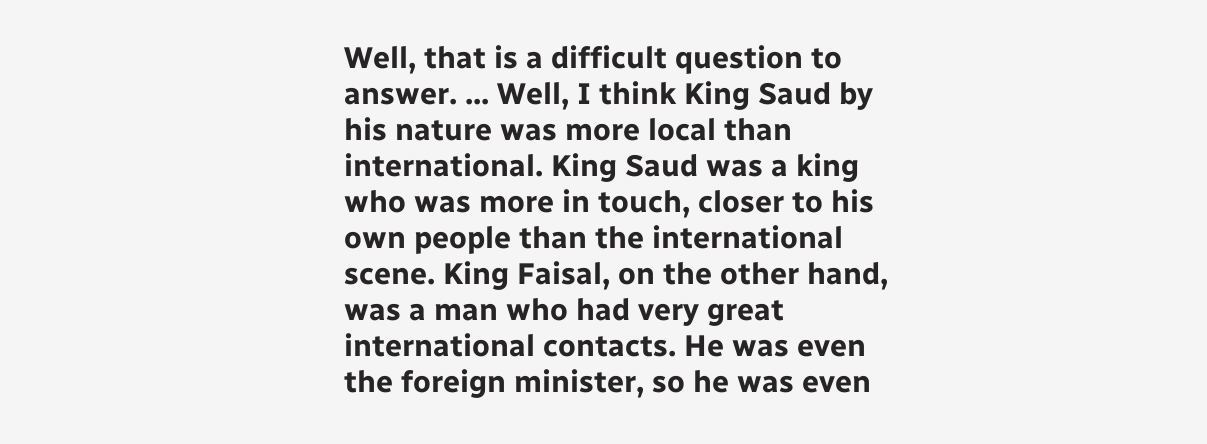Well, that is a difficult question to answer. ... Well, I think King Saud by his nature was more local than international. King Saud was a king who was more in touch, closer to his own people than the international scene. King Faisal, on the other hand, was a man who had very great international contacts. He was even the foreign minister, so he was even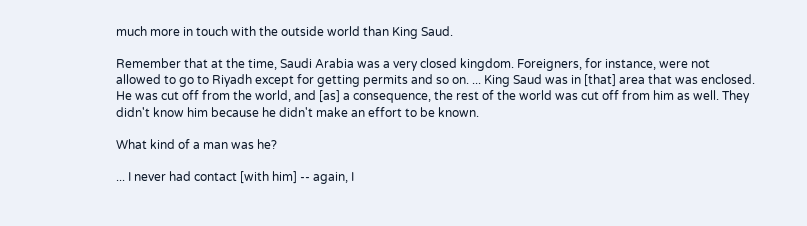much more in touch with the outside world than King Saud.

Remember that at the time, Saudi Arabia was a very closed kingdom. Foreigners, for instance, were not allowed to go to Riyadh except for getting permits and so on. ... King Saud was in [that] area that was enclosed. He was cut off from the world, and [as] a consequence, the rest of the world was cut off from him as well. They didn't know him because he didn't make an effort to be known.

What kind of a man was he?

... I never had contact [with him] -- again, I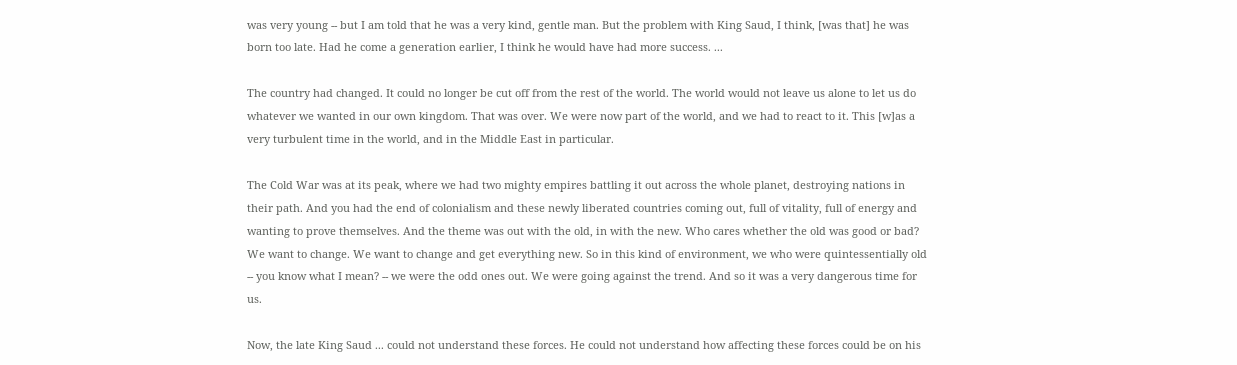was very young -- but I am told that he was a very kind, gentle man. But the problem with King Saud, I think, [was that] he was born too late. Had he come a generation earlier, I think he would have had more success. ...

The country had changed. It could no longer be cut off from the rest of the world. The world would not leave us alone to let us do whatever we wanted in our own kingdom. That was over. We were now part of the world, and we had to react to it. This [w]as a very turbulent time in the world, and in the Middle East in particular.

The Cold War was at its peak, where we had two mighty empires battling it out across the whole planet, destroying nations in their path. And you had the end of colonialism and these newly liberated countries coming out, full of vitality, full of energy and wanting to prove themselves. And the theme was out with the old, in with the new. Who cares whether the old was good or bad? We want to change. We want to change and get everything new. So in this kind of environment, we who were quintessentially old -- you know what I mean? -- we were the odd ones out. We were going against the trend. And so it was a very dangerous time for us.

Now, the late King Saud ... could not understand these forces. He could not understand how affecting these forces could be on his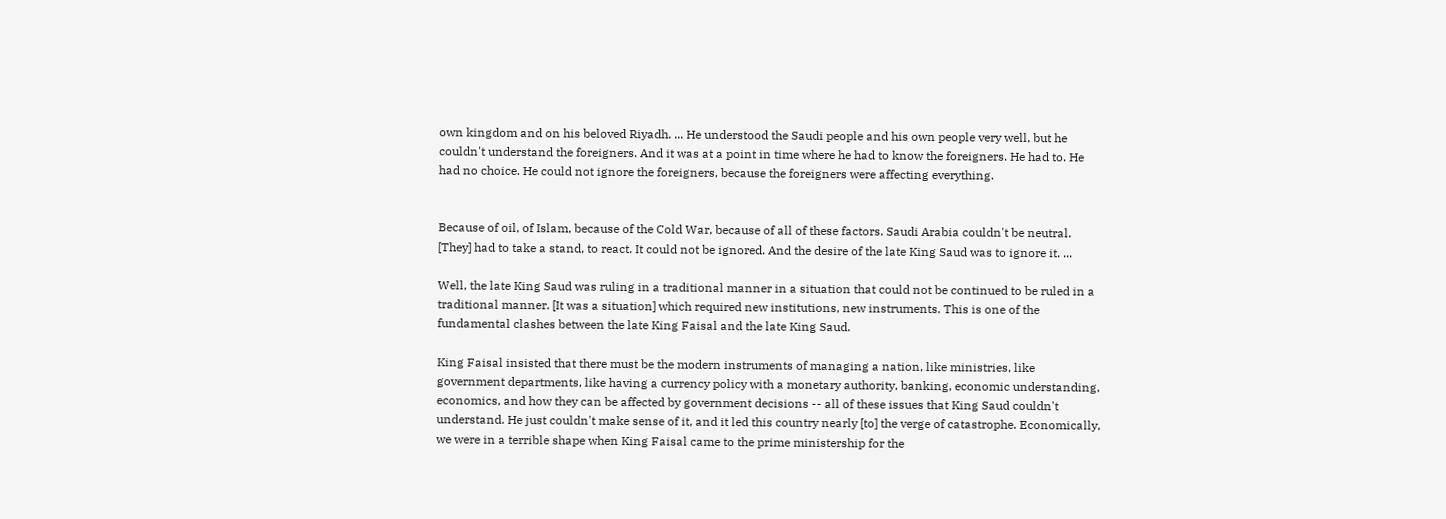own kingdom and on his beloved Riyadh. ... He understood the Saudi people and his own people very well, but he couldn't understand the foreigners. And it was at a point in time where he had to know the foreigners. He had to. He had no choice. He could not ignore the foreigners, because the foreigners were affecting everything.


Because of oil, of Islam, because of the Cold War, because of all of these factors. Saudi Arabia couldn't be neutral. [They] had to take a stand, to react. It could not be ignored. And the desire of the late King Saud was to ignore it. ...

Well, the late King Saud was ruling in a traditional manner in a situation that could not be continued to be ruled in a traditional manner. [It was a situation] which required new institutions, new instruments. This is one of the fundamental clashes between the late King Faisal and the late King Saud.

King Faisal insisted that there must be the modern instruments of managing a nation, like ministries, like government departments, like having a currency policy with a monetary authority, banking, economic understanding, economics, and how they can be affected by government decisions -- all of these issues that King Saud couldn't understand. He just couldn't make sense of it, and it led this country nearly [to] the verge of catastrophe. Economically, we were in a terrible shape when King Faisal came to the prime ministership for the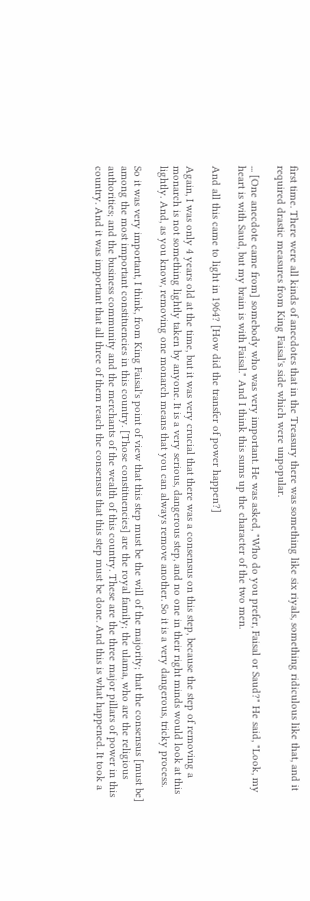first time. There were all kinds of anecdotes that in the Treasury there was something like six riyals, something ridiculous like that, and it required drastic measures from King Faisal's side which were unpopular.

... [One anecdote came from] somebody who was very important. He was asked, "Who do you prefer, Faisal or Saud?" He said, "Look, my heart is with Saud, but my brain is with Faisal." And I think this sums up the character of the two men.

And all this came to light in 1964? [How did the transfer of power happen?]

Again, I was only 4 years old at the time, but it was very crucial that there was a consensus on this step, because the step of removing a monarch is not something lightly taken by anyone. It is a very serious, dangerous step, and no one in their right minds would look at this lightly. And, as you know, removing one monarch means that you can always remove another. So it is a very dangerous, tricky process.

So it was very important, I think, from King Faisal's point of view that this step must be the will of the majority; that the consensus [must be] among the most important constituencies in this country. [Those constituencies] are the royal family; the ulama, who are the religious authorities; and the business community and the merchants of the wealth of this country. These are the three major pillars of power in this country. And it was important that all three of them reach the consensus that this step must be done. And this is what happened. It took a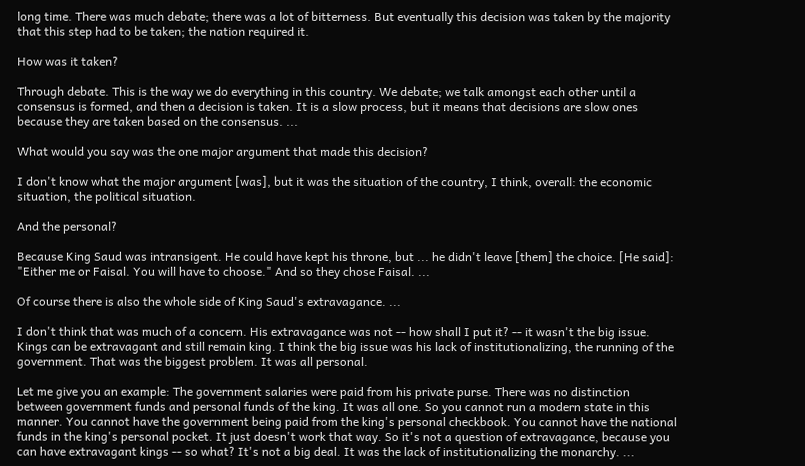long time. There was much debate; there was a lot of bitterness. But eventually this decision was taken by the majority that this step had to be taken; the nation required it.

How was it taken?

Through debate. This is the way we do everything in this country. We debate; we talk amongst each other until a consensus is formed, and then a decision is taken. It is a slow process, but it means that decisions are slow ones because they are taken based on the consensus. ...

What would you say was the one major argument that made this decision?

I don't know what the major argument [was], but it was the situation of the country, I think, overall: the economic situation, the political situation.

And the personal?

Because King Saud was intransigent. He could have kept his throne, but ... he didn't leave [them] the choice. [He said]: "Either me or Faisal. You will have to choose." And so they chose Faisal. ...

Of course there is also the whole side of King Saud's extravagance. ...

I don't think that was much of a concern. His extravagance was not -- how shall I put it? -- it wasn't the big issue. Kings can be extravagant and still remain king. I think the big issue was his lack of institutionalizing, the running of the government. That was the biggest problem. It was all personal.

Let me give you an example: The government salaries were paid from his private purse. There was no distinction between government funds and personal funds of the king. It was all one. So you cannot run a modern state in this manner. You cannot have the government being paid from the king's personal checkbook. You cannot have the national funds in the king's personal pocket. It just doesn't work that way. So it's not a question of extravagance, because you can have extravagant kings -- so what? It's not a big deal. It was the lack of institutionalizing the monarchy. ...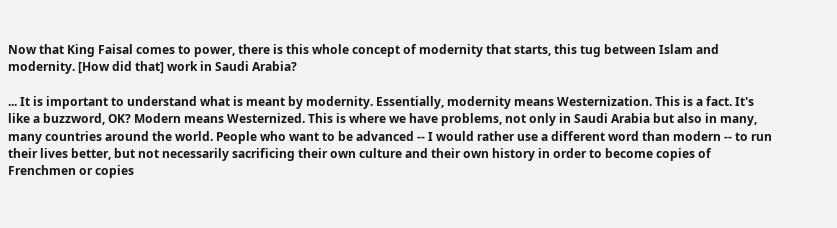Now that King Faisal comes to power, there is this whole concept of modernity that starts, this tug between Islam and modernity. [How did that] work in Saudi Arabia?

... It is important to understand what is meant by modernity. Essentially, modernity means Westernization. This is a fact. It's like a buzzword, OK? Modern means Westernized. This is where we have problems, not only in Saudi Arabia but also in many, many countries around the world. People who want to be advanced -- I would rather use a different word than modern -- to run their lives better, but not necessarily sacrificing their own culture and their own history in order to become copies of Frenchmen or copies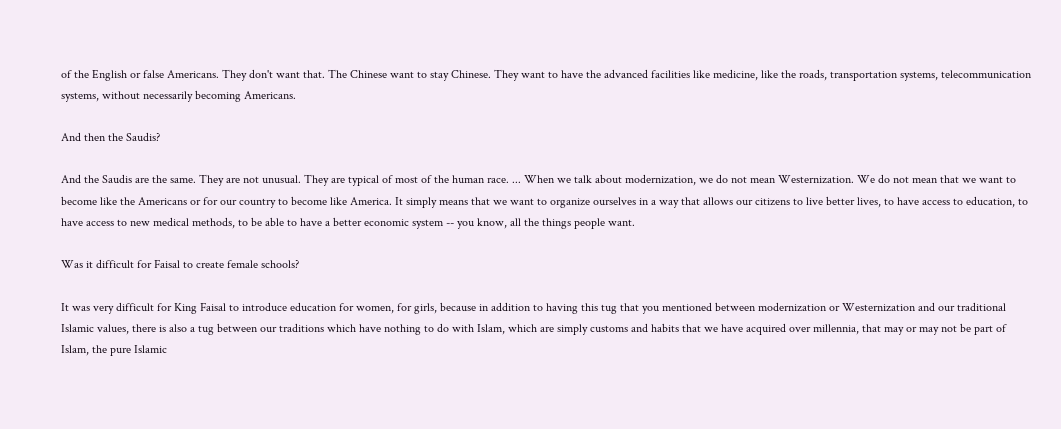of the English or false Americans. They don't want that. The Chinese want to stay Chinese. They want to have the advanced facilities like medicine, like the roads, transportation systems, telecommunication systems, without necessarily becoming Americans.

And then the Saudis?

And the Saudis are the same. They are not unusual. They are typical of most of the human race. ... When we talk about modernization, we do not mean Westernization. We do not mean that we want to become like the Americans or for our country to become like America. It simply means that we want to organize ourselves in a way that allows our citizens to live better lives, to have access to education, to have access to new medical methods, to be able to have a better economic system -- you know, all the things people want.

Was it difficult for Faisal to create female schools?

It was very difficult for King Faisal to introduce education for women, for girls, because in addition to having this tug that you mentioned between modernization or Westernization and our traditional Islamic values, there is also a tug between our traditions which have nothing to do with Islam, which are simply customs and habits that we have acquired over millennia, that may or may not be part of Islam, the pure Islamic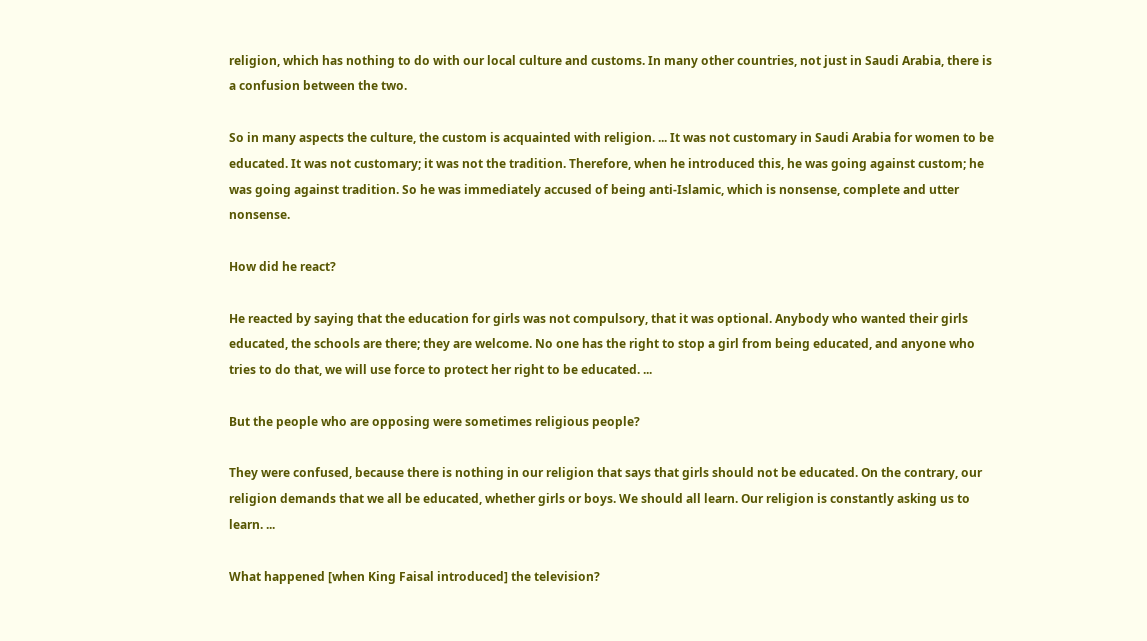religion, which has nothing to do with our local culture and customs. In many other countries, not just in Saudi Arabia, there is a confusion between the two.

So in many aspects the culture, the custom is acquainted with religion. ... It was not customary in Saudi Arabia for women to be educated. It was not customary; it was not the tradition. Therefore, when he introduced this, he was going against custom; he was going against tradition. So he was immediately accused of being anti-Islamic, which is nonsense, complete and utter nonsense.

How did he react?

He reacted by saying that the education for girls was not compulsory, that it was optional. Anybody who wanted their girls educated, the schools are there; they are welcome. No one has the right to stop a girl from being educated, and anyone who tries to do that, we will use force to protect her right to be educated. ...

But the people who are opposing were sometimes religious people?

They were confused, because there is nothing in our religion that says that girls should not be educated. On the contrary, our religion demands that we all be educated, whether girls or boys. We should all learn. Our religion is constantly asking us to learn. ...

What happened [when King Faisal introduced] the television?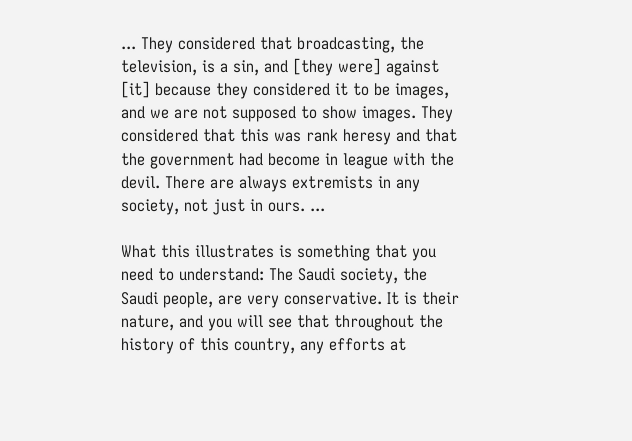... They considered that broadcasting, the television, is a sin, and [they were] against [it] because they considered it to be images, and we are not supposed to show images. They considered that this was rank heresy and that the government had become in league with the devil. There are always extremists in any society, not just in ours. ...

What this illustrates is something that you need to understand: The Saudi society, the Saudi people, are very conservative. It is their nature, and you will see that throughout the history of this country, any efforts at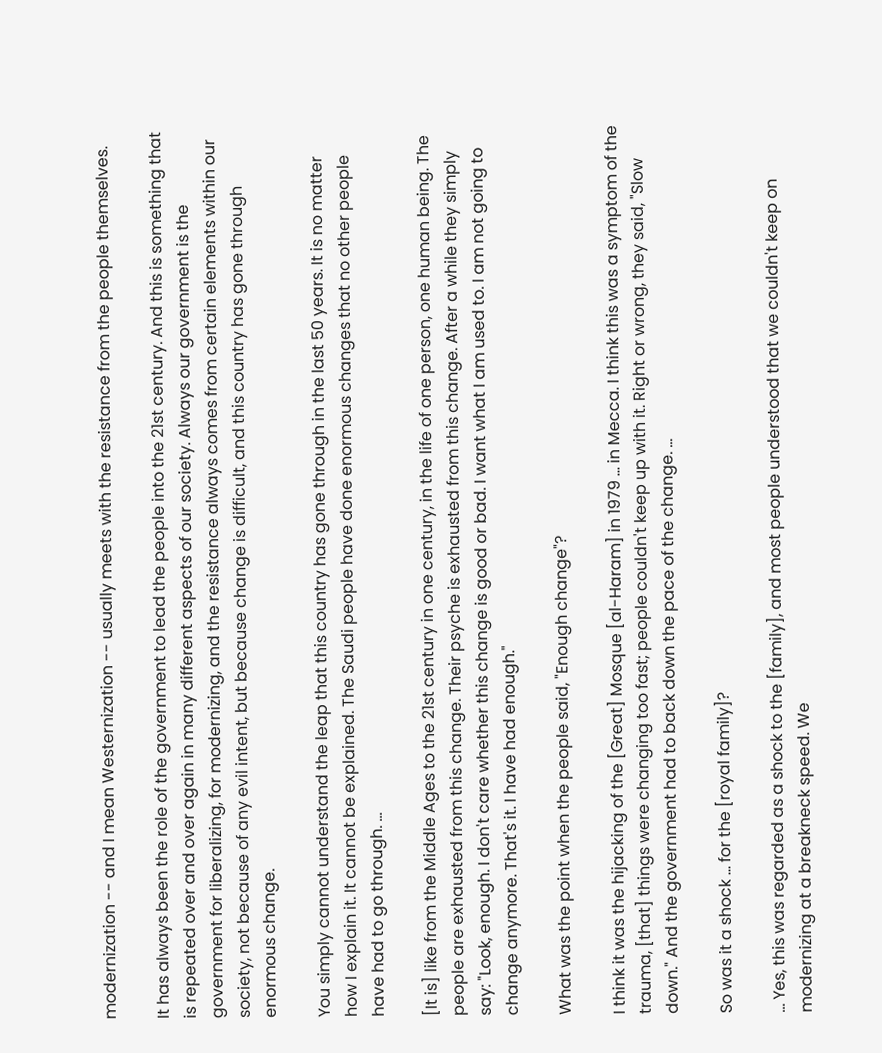modernization -- and I mean Westernization -- usually meets with the resistance from the people themselves.

It has always been the role of the government to lead the people into the 21st century. And this is something that is repeated over and over again in many different aspects of our society. Always our government is the government for liberalizing, for modernizing, and the resistance always comes from certain elements within our society, not because of any evil intent, but because change is difficult, and this country has gone through enormous change.

You simply cannot understand the leap that this country has gone through in the last 50 years. It is no matter how I explain it. It cannot be explained. The Saudi people have done enormous changes that no other people have had to go through. ...

[It is] like from the Middle Ages to the 21st century in one century, in the life of one person, one human being. The people are exhausted from this change. Their psyche is exhausted from this change. After a while they simply say: "Look, enough. I don't care whether this change is good or bad. I want what I am used to. I am not going to change anymore. That's it. I have had enough."

What was the point when the people said, "Enough change"?

I think it was the hijacking of the [Great] Mosque [al-Haram] in 1979 ... in Mecca. I think this was a symptom of the trauma, [that] things were changing too fast; people couldn't keep up with it. Right or wrong, they said, "Slow down." And the government had to back down the pace of the change. ...

So was it a shock ... for the [royal family]?

... Yes, this was regarded as a shock to the [family], and most people understood that we couldn't keep on modernizing at a breakneck speed. We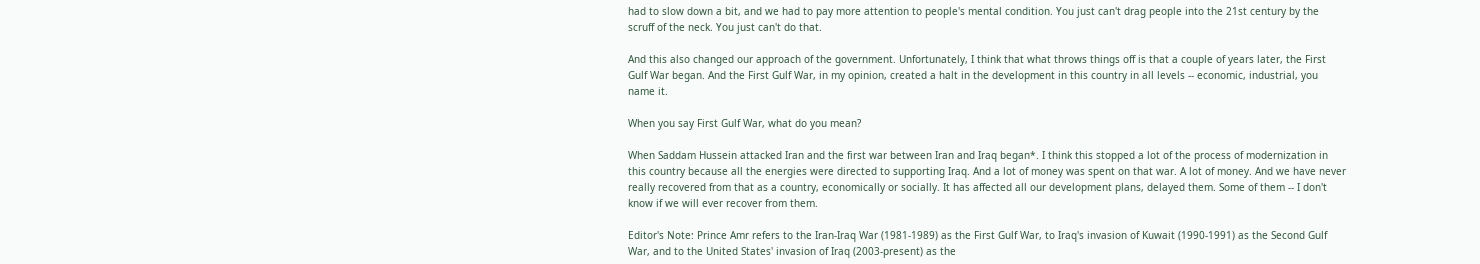had to slow down a bit, and we had to pay more attention to people's mental condition. You just can't drag people into the 21st century by the scruff of the neck. You just can't do that.

And this also changed our approach of the government. Unfortunately, I think that what throws things off is that a couple of years later, the First Gulf War began. And the First Gulf War, in my opinion, created a halt in the development in this country in all levels -- economic, industrial, you name it.

When you say First Gulf War, what do you mean?

When Saddam Hussein attacked Iran and the first war between Iran and Iraq began*. I think this stopped a lot of the process of modernization in this country because all the energies were directed to supporting Iraq. And a lot of money was spent on that war. A lot of money. And we have never really recovered from that as a country, economically or socially. It has affected all our development plans, delayed them. Some of them -- I don't know if we will ever recover from them.

Editor's Note: Prince Amr refers to the Iran-Iraq War (1981-1989) as the First Gulf War, to Iraq's invasion of Kuwait (1990-1991) as the Second Gulf War, and to the United States' invasion of Iraq (2003-present) as the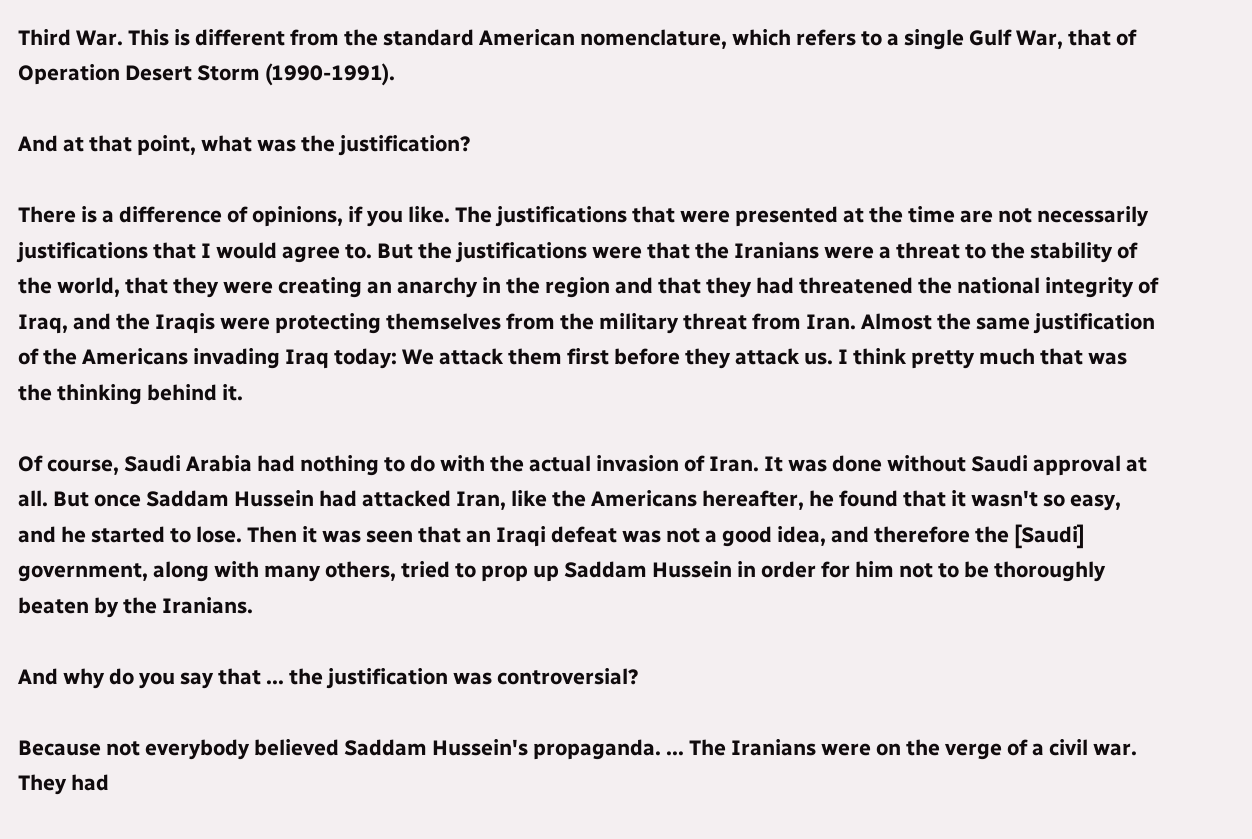Third War. This is different from the standard American nomenclature, which refers to a single Gulf War, that of Operation Desert Storm (1990-1991).

And at that point, what was the justification?

There is a difference of opinions, if you like. The justifications that were presented at the time are not necessarily justifications that I would agree to. But the justifications were that the Iranians were a threat to the stability of the world, that they were creating an anarchy in the region and that they had threatened the national integrity of Iraq, and the Iraqis were protecting themselves from the military threat from Iran. Almost the same justification of the Americans invading Iraq today: We attack them first before they attack us. I think pretty much that was the thinking behind it.

Of course, Saudi Arabia had nothing to do with the actual invasion of Iran. It was done without Saudi approval at all. But once Saddam Hussein had attacked Iran, like the Americans hereafter, he found that it wasn't so easy, and he started to lose. Then it was seen that an Iraqi defeat was not a good idea, and therefore the [Saudi] government, along with many others, tried to prop up Saddam Hussein in order for him not to be thoroughly beaten by the Iranians.

And why do you say that ... the justification was controversial?

Because not everybody believed Saddam Hussein's propaganda. ... The Iranians were on the verge of a civil war. They had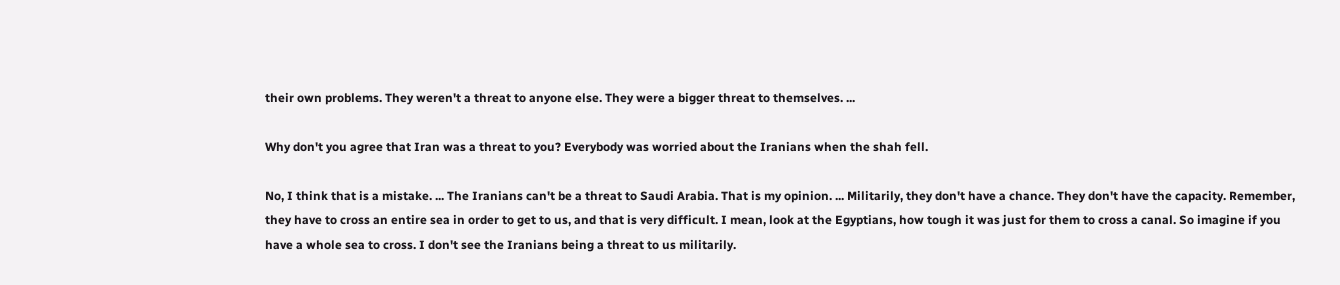their own problems. They weren't a threat to anyone else. They were a bigger threat to themselves. ...

Why don't you agree that Iran was a threat to you? Everybody was worried about the Iranians when the shah fell.

No, I think that is a mistake. ... The Iranians can't be a threat to Saudi Arabia. That is my opinion. ... Militarily, they don't have a chance. They don't have the capacity. Remember, they have to cross an entire sea in order to get to us, and that is very difficult. I mean, look at the Egyptians, how tough it was just for them to cross a canal. So imagine if you have a whole sea to cross. I don't see the Iranians being a threat to us militarily.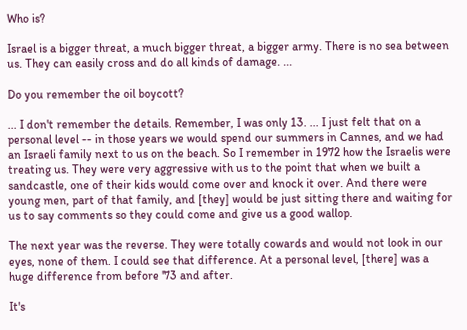Who is?

Israel is a bigger threat, a much bigger threat, a bigger army. There is no sea between us. They can easily cross and do all kinds of damage. ...

Do you remember the oil boycott?

... I don't remember the details. Remember, I was only 13. ... I just felt that on a personal level -- in those years we would spend our summers in Cannes, and we had an Israeli family next to us on the beach. So I remember in 1972 how the Israelis were treating us. They were very aggressive with us to the point that when we built a sandcastle, one of their kids would come over and knock it over. And there were young men, part of that family, and [they] would be just sitting there and waiting for us to say comments so they could come and give us a good wallop.

The next year was the reverse. They were totally cowards and would not look in our eyes, none of them. I could see that difference. At a personal level, [there] was a huge difference from before '73 and after.

It's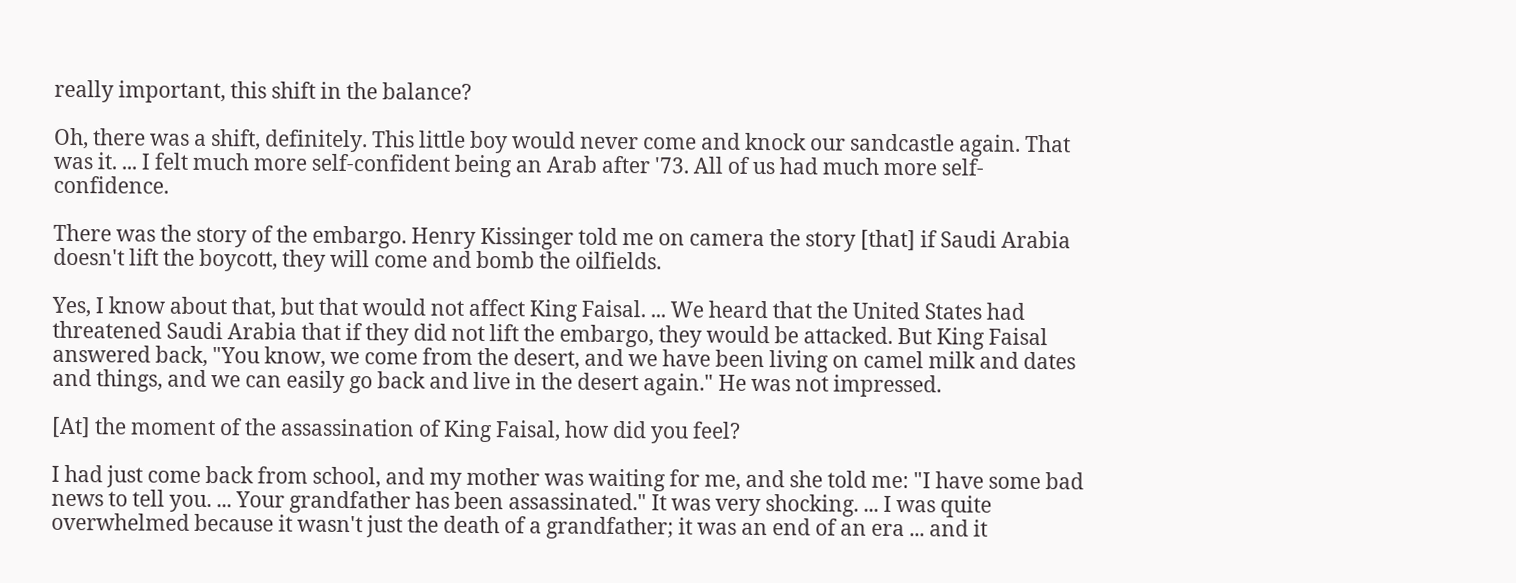really important, this shift in the balance?

Oh, there was a shift, definitely. This little boy would never come and knock our sandcastle again. That was it. ... I felt much more self-confident being an Arab after '73. All of us had much more self-confidence.

There was the story of the embargo. Henry Kissinger told me on camera the story [that] if Saudi Arabia doesn't lift the boycott, they will come and bomb the oilfields.

Yes, I know about that, but that would not affect King Faisal. ... We heard that the United States had threatened Saudi Arabia that if they did not lift the embargo, they would be attacked. But King Faisal answered back, "You know, we come from the desert, and we have been living on camel milk and dates and things, and we can easily go back and live in the desert again." He was not impressed.

[At] the moment of the assassination of King Faisal, how did you feel?

I had just come back from school, and my mother was waiting for me, and she told me: "I have some bad news to tell you. ... Your grandfather has been assassinated." It was very shocking. ... I was quite overwhelmed because it wasn't just the death of a grandfather; it was an end of an era ... and it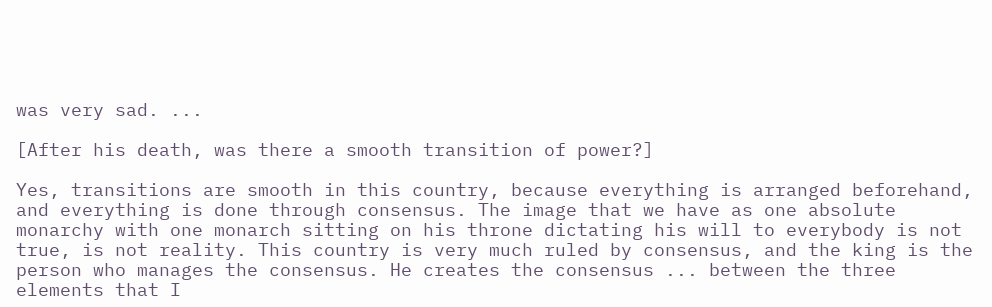was very sad. ...

[After his death, was there a smooth transition of power?]

Yes, transitions are smooth in this country, because everything is arranged beforehand, and everything is done through consensus. The image that we have as one absolute monarchy with one monarch sitting on his throne dictating his will to everybody is not true, is not reality. This country is very much ruled by consensus, and the king is the person who manages the consensus. He creates the consensus ... between the three elements that I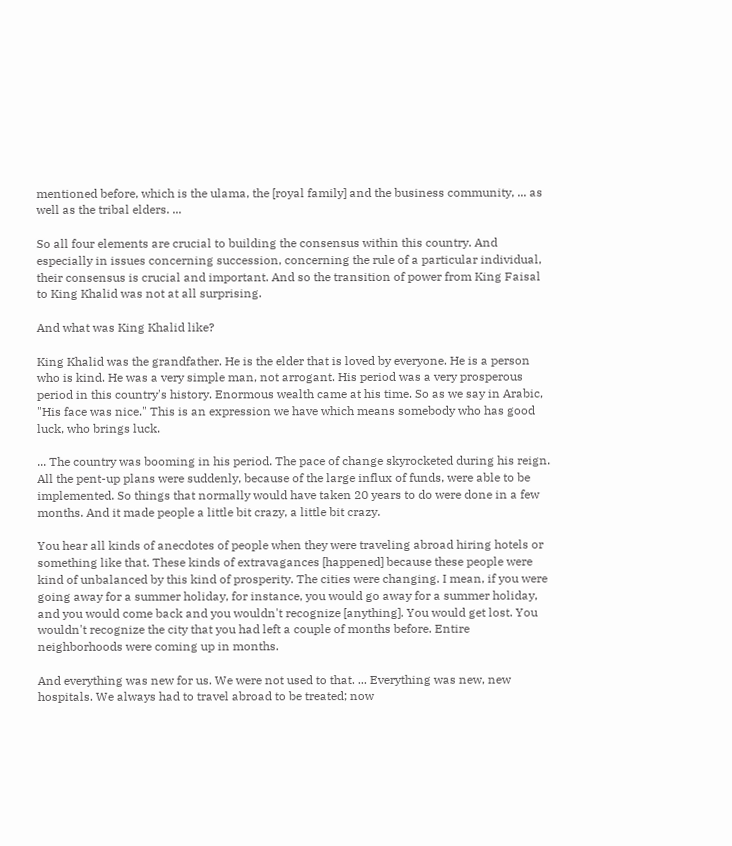mentioned before, which is the ulama, the [royal family] and the business community, ... as well as the tribal elders. ...

So all four elements are crucial to building the consensus within this country. And especially in issues concerning succession, concerning the rule of a particular individual, their consensus is crucial and important. And so the transition of power from King Faisal to King Khalid was not at all surprising.

And what was King Khalid like?

King Khalid was the grandfather. He is the elder that is loved by everyone. He is a person who is kind. He was a very simple man, not arrogant. His period was a very prosperous period in this country's history. Enormous wealth came at his time. So as we say in Arabic, "His face was nice." This is an expression we have which means somebody who has good luck, who brings luck.

... The country was booming in his period. The pace of change skyrocketed during his reign. All the pent-up plans were suddenly, because of the large influx of funds, were able to be implemented. So things that normally would have taken 20 years to do were done in a few months. And it made people a little bit crazy, a little bit crazy.

You hear all kinds of anecdotes of people when they were traveling abroad hiring hotels or something like that. These kinds of extravagances [happened] because these people were kind of unbalanced by this kind of prosperity. The cities were changing. I mean, if you were going away for a summer holiday, for instance, you would go away for a summer holiday, and you would come back and you wouldn't recognize [anything]. You would get lost. You wouldn't recognize the city that you had left a couple of months before. Entire neighborhoods were coming up in months.

And everything was new for us. We were not used to that. ... Everything was new, new hospitals. We always had to travel abroad to be treated; now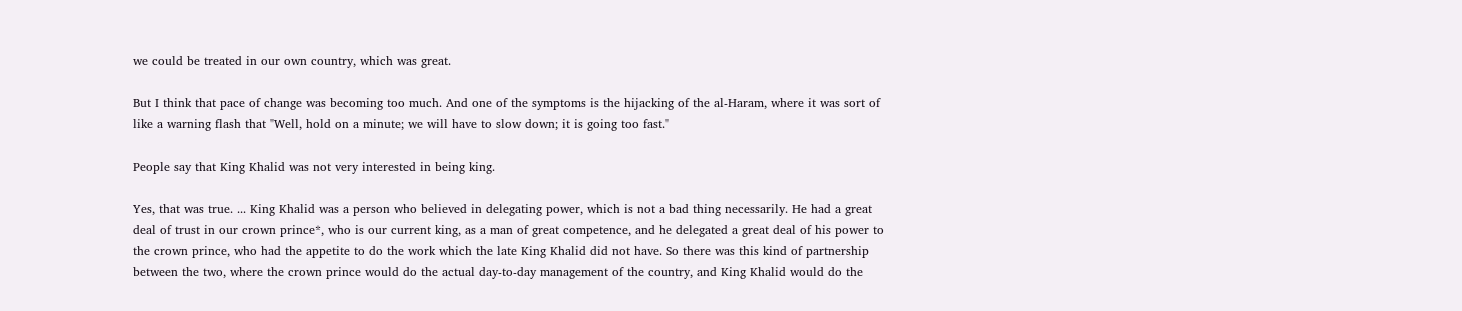we could be treated in our own country, which was great.

But I think that pace of change was becoming too much. And one of the symptoms is the hijacking of the al-Haram, where it was sort of like a warning flash that "Well, hold on a minute; we will have to slow down; it is going too fast."

People say that King Khalid was not very interested in being king.

Yes, that was true. ... King Khalid was a person who believed in delegating power, which is not a bad thing necessarily. He had a great deal of trust in our crown prince*, who is our current king, as a man of great competence, and he delegated a great deal of his power to the crown prince, who had the appetite to do the work which the late King Khalid did not have. So there was this kind of partnership between the two, where the crown prince would do the actual day-to-day management of the country, and King Khalid would do the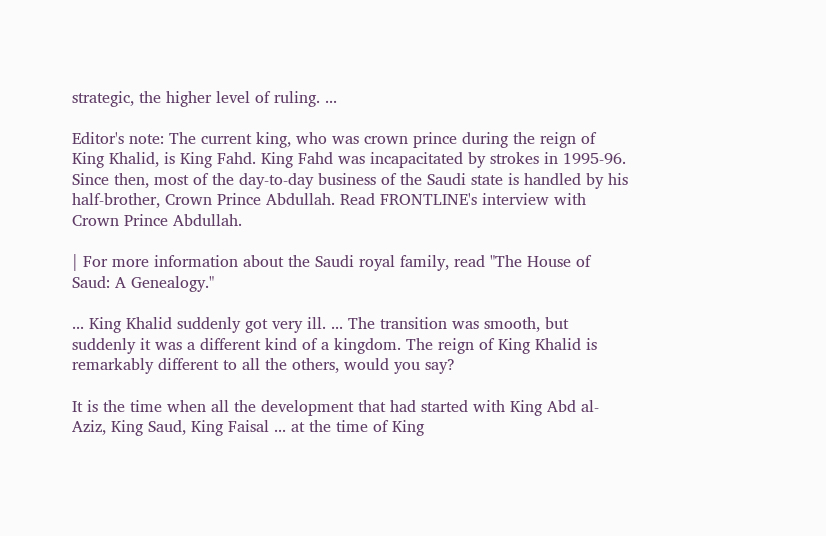strategic, the higher level of ruling. ...

Editor's note: The current king, who was crown prince during the reign of King Khalid, is King Fahd. King Fahd was incapacitated by strokes in 1995-96. Since then, most of the day-to-day business of the Saudi state is handled by his half-brother, Crown Prince Abdullah. Read FRONTLINE's interview with Crown Prince Abdullah.

| For more information about the Saudi royal family, read "The House of Saud: A Genealogy."

... King Khalid suddenly got very ill. ... The transition was smooth, but suddenly it was a different kind of a kingdom. The reign of King Khalid is remarkably different to all the others, would you say?

It is the time when all the development that had started with King Abd al-Aziz, King Saud, King Faisal ... at the time of King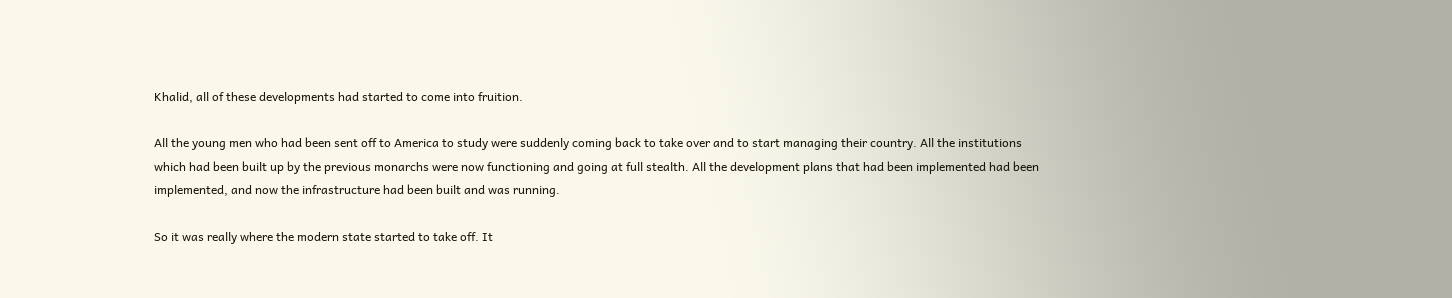Khalid, all of these developments had started to come into fruition.

All the young men who had been sent off to America to study were suddenly coming back to take over and to start managing their country. All the institutions which had been built up by the previous monarchs were now functioning and going at full stealth. All the development plans that had been implemented had been implemented, and now the infrastructure had been built and was running.

So it was really where the modern state started to take off. It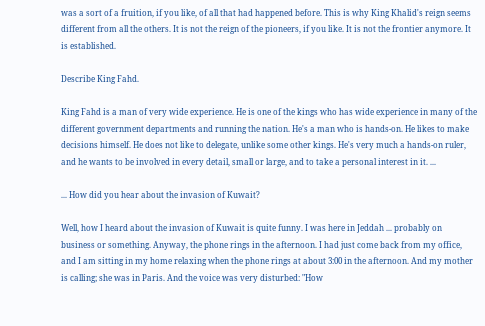was a sort of a fruition, if you like, of all that had happened before. This is why King Khalid's reign seems different from all the others. It is not the reign of the pioneers, if you like. It is not the frontier anymore. It is established.

Describe King Fahd.

King Fahd is a man of very wide experience. He is one of the kings who has wide experience in many of the different government departments and running the nation. He's a man who is hands-on. He likes to make decisions himself. He does not like to delegate, unlike some other kings. He's very much a hands-on ruler, and he wants to be involved in every detail, small or large, and to take a personal interest in it. ...

... How did you hear about the invasion of Kuwait?

Well, how I heard about the invasion of Kuwait is quite funny. I was here in Jeddah ... probably on business or something. Anyway, the phone rings in the afternoon. I had just come back from my office, and I am sitting in my home relaxing when the phone rings at about 3:00 in the afternoon. And my mother is calling; she was in Paris. And the voice was very disturbed: "How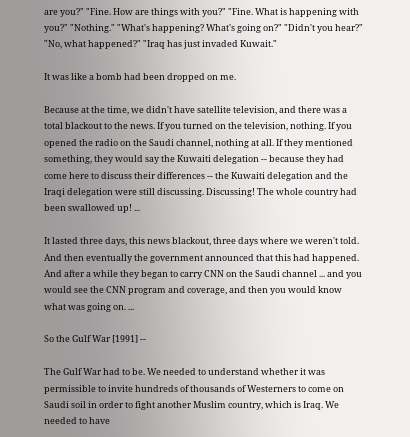are you?" "Fine. How are things with you?" "Fine. What is happening with you?" "Nothing." "What's happening? What's going on?" "Didn't you hear?" "No, what happened?" "Iraq has just invaded Kuwait."

It was like a bomb had been dropped on me.

Because at the time, we didn't have satellite television, and there was a total blackout to the news. If you turned on the television, nothing. If you opened the radio on the Saudi channel, nothing at all. If they mentioned something, they would say the Kuwaiti delegation -- because they had come here to discuss their differences -- the Kuwaiti delegation and the Iraqi delegation were still discussing. Discussing! The whole country had been swallowed up! ...

It lasted three days, this news blackout, three days where we weren't told. And then eventually the government announced that this had happened. And after a while they began to carry CNN on the Saudi channel ... and you would see the CNN program and coverage, and then you would know what was going on. ...

So the Gulf War [1991] --

The Gulf War had to be. We needed to understand whether it was permissible to invite hundreds of thousands of Westerners to come on Saudi soil in order to fight another Muslim country, which is Iraq. We needed to have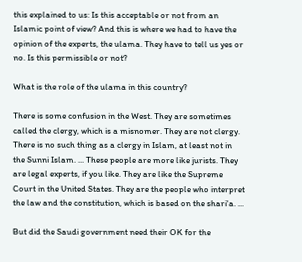this explained to us: Is this acceptable or not from an Islamic point of view? And this is where we had to have the opinion of the experts, the ulama. They have to tell us yes or no. Is this permissible or not?

What is the role of the ulama in this country?

There is some confusion in the West. They are sometimes called the clergy, which is a misnomer. They are not clergy. There is no such thing as a clergy in Islam, at least not in the Sunni Islam. ... These people are more like jurists. They are legal experts, if you like. They are like the Supreme Court in the United States. They are the people who interpret the law and the constitution, which is based on the shari'a. ...

But did the Saudi government need their OK for the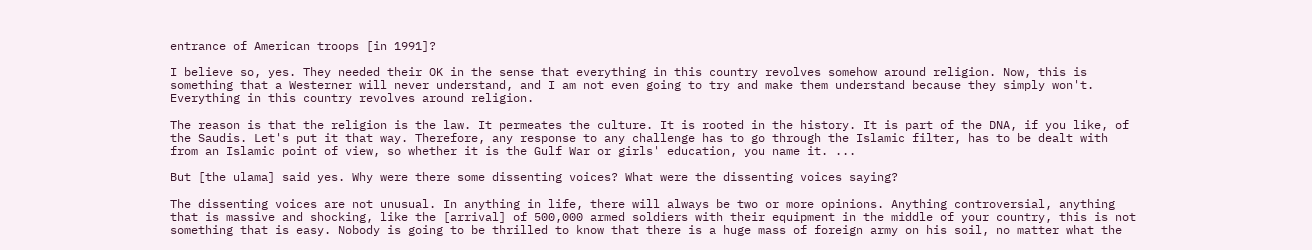entrance of American troops [in 1991]?

I believe so, yes. They needed their OK in the sense that everything in this country revolves somehow around religion. Now, this is something that a Westerner will never understand, and I am not even going to try and make them understand because they simply won't. Everything in this country revolves around religion.

The reason is that the religion is the law. It permeates the culture. It is rooted in the history. It is part of the DNA, if you like, of the Saudis. Let's put it that way. Therefore, any response to any challenge has to go through the Islamic filter, has to be dealt with from an Islamic point of view, so whether it is the Gulf War or girls' education, you name it. ...

But [the ulama] said yes. Why were there some dissenting voices? What were the dissenting voices saying?

The dissenting voices are not unusual. In anything in life, there will always be two or more opinions. Anything controversial, anything that is massive and shocking, like the [arrival] of 500,000 armed soldiers with their equipment in the middle of your country, this is not something that is easy. Nobody is going to be thrilled to know that there is a huge mass of foreign army on his soil, no matter what the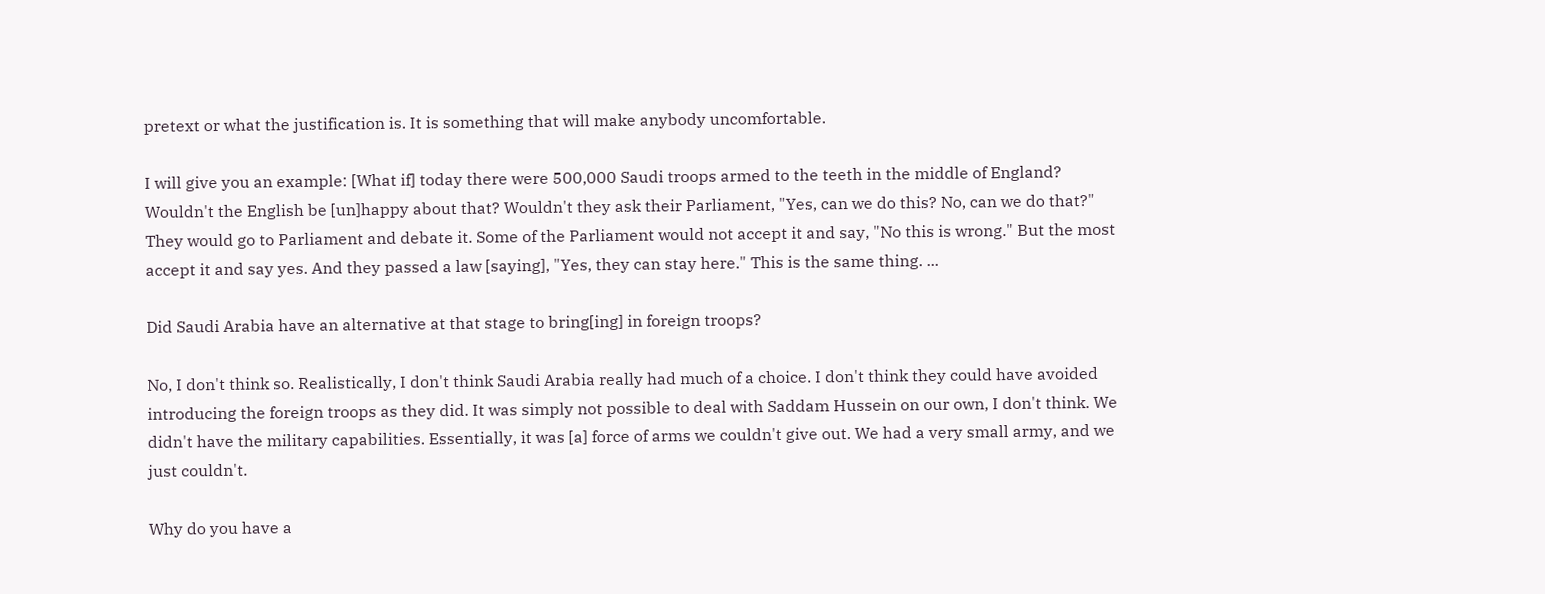pretext or what the justification is. It is something that will make anybody uncomfortable.

I will give you an example: [What if] today there were 500,000 Saudi troops armed to the teeth in the middle of England? Wouldn't the English be [un]happy about that? Wouldn't they ask their Parliament, "Yes, can we do this? No, can we do that?" They would go to Parliament and debate it. Some of the Parliament would not accept it and say, "No this is wrong." But the most accept it and say yes. And they passed a law [saying], "Yes, they can stay here." This is the same thing. ...

Did Saudi Arabia have an alternative at that stage to bring[ing] in foreign troops?

No, I don't think so. Realistically, I don't think Saudi Arabia really had much of a choice. I don't think they could have avoided introducing the foreign troops as they did. It was simply not possible to deal with Saddam Hussein on our own, I don't think. We didn't have the military capabilities. Essentially, it was [a] force of arms we couldn't give out. We had a very small army, and we just couldn't.

Why do you have a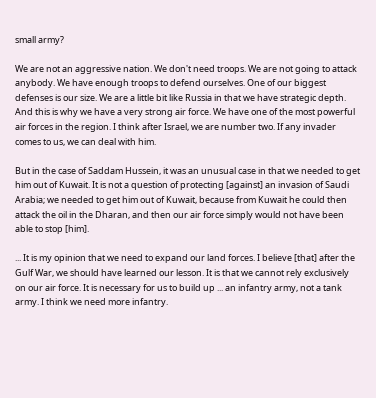small army?

We are not an aggressive nation. We don't need troops. We are not going to attack anybody. We have enough troops to defend ourselves. One of our biggest defenses is our size. We are a little bit like Russia in that we have strategic depth. And this is why we have a very strong air force. We have one of the most powerful air forces in the region. I think after Israel, we are number two. If any invader comes to us, we can deal with him.

But in the case of Saddam Hussein, it was an unusual case in that we needed to get him out of Kuwait. It is not a question of protecting [against] an invasion of Saudi Arabia; we needed to get him out of Kuwait, because from Kuwait he could then attack the oil in the Dharan, and then our air force simply would not have been able to stop [him].

... It is my opinion that we need to expand our land forces. I believe [that] after the Gulf War, we should have learned our lesson. It is that we cannot rely exclusively on our air force. It is necessary for us to build up ... an infantry army, not a tank army. I think we need more infantry.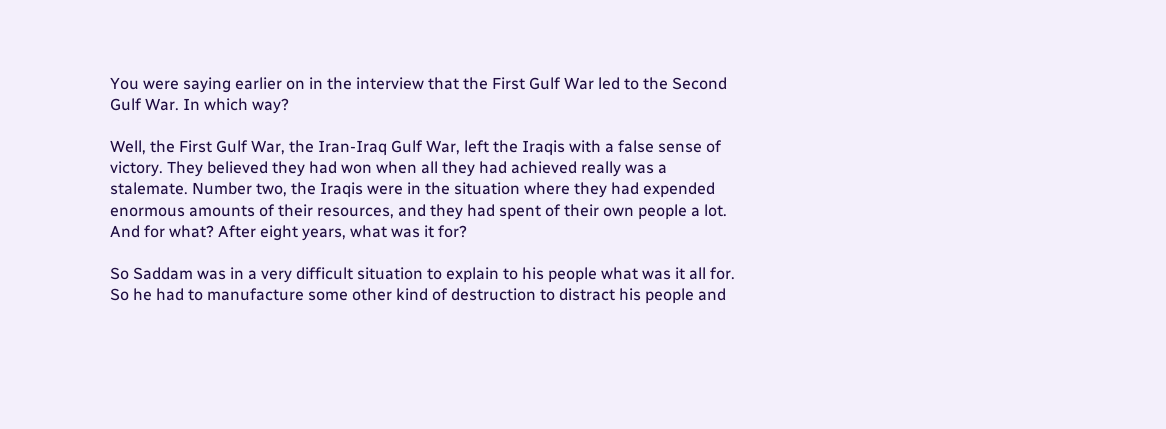You were saying earlier on in the interview that the First Gulf War led to the Second Gulf War. In which way?

Well, the First Gulf War, the Iran-Iraq Gulf War, left the Iraqis with a false sense of victory. They believed they had won when all they had achieved really was a stalemate. Number two, the Iraqis were in the situation where they had expended enormous amounts of their resources, and they had spent of their own people a lot. And for what? After eight years, what was it for?

So Saddam was in a very difficult situation to explain to his people what was it all for. So he had to manufacture some other kind of destruction to distract his people and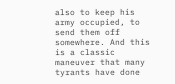also to keep his army occupied, to send them off somewhere. And this is a classic maneuver that many tyrants have done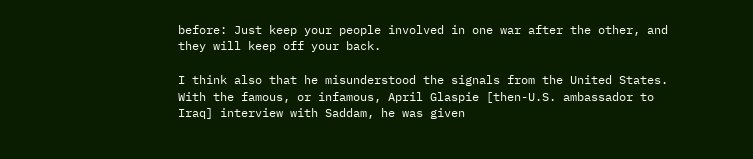before: Just keep your people involved in one war after the other, and they will keep off your back.

I think also that he misunderstood the signals from the United States. With the famous, or infamous, April Glaspie [then-U.S. ambassador to Iraq] interview with Saddam, he was given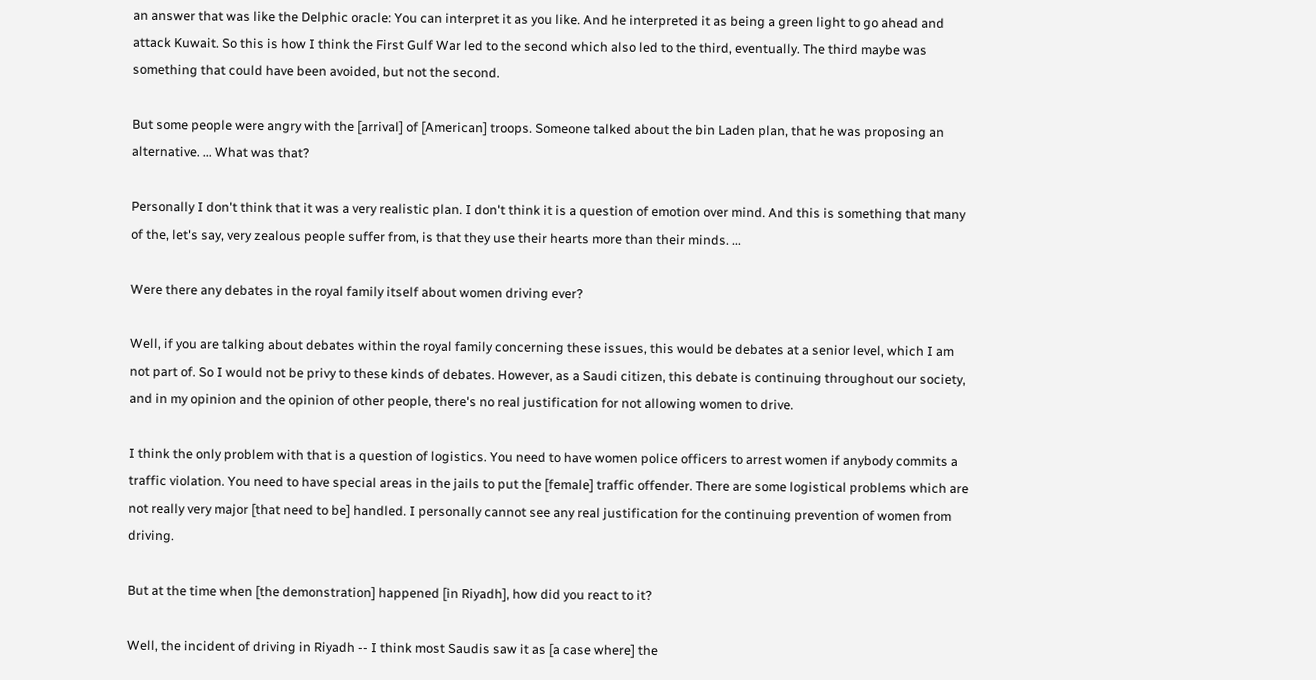an answer that was like the Delphic oracle: You can interpret it as you like. And he interpreted it as being a green light to go ahead and attack Kuwait. So this is how I think the First Gulf War led to the second which also led to the third, eventually. The third maybe was something that could have been avoided, but not the second.

But some people were angry with the [arrival] of [American] troops. Someone talked about the bin Laden plan, that he was proposing an alternative. ... What was that?

Personally I don't think that it was a very realistic plan. I don't think it is a question of emotion over mind. And this is something that many of the, let's say, very zealous people suffer from, is that they use their hearts more than their minds. ...

Were there any debates in the royal family itself about women driving ever?

Well, if you are talking about debates within the royal family concerning these issues, this would be debates at a senior level, which I am not part of. So I would not be privy to these kinds of debates. However, as a Saudi citizen, this debate is continuing throughout our society, and in my opinion and the opinion of other people, there's no real justification for not allowing women to drive.

I think the only problem with that is a question of logistics. You need to have women police officers to arrest women if anybody commits a traffic violation. You need to have special areas in the jails to put the [female] traffic offender. There are some logistical problems which are not really very major [that need to be] handled. I personally cannot see any real justification for the continuing prevention of women from driving.

But at the time when [the demonstration] happened [in Riyadh], how did you react to it?

Well, the incident of driving in Riyadh -- I think most Saudis saw it as [a case where] the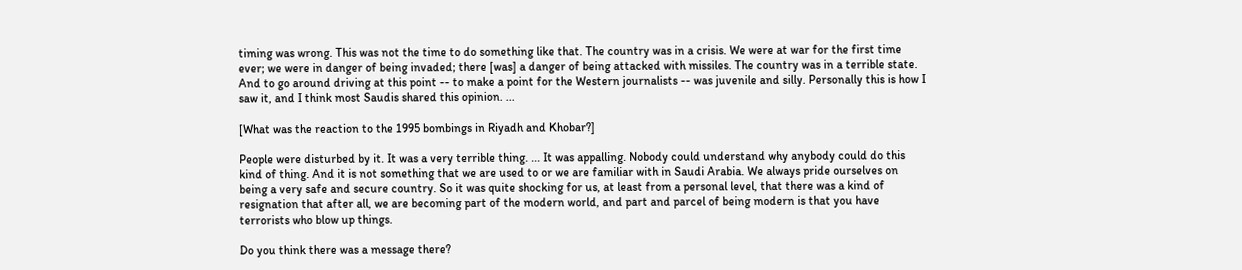timing was wrong. This was not the time to do something like that. The country was in a crisis. We were at war for the first time ever; we were in danger of being invaded; there [was] a danger of being attacked with missiles. The country was in a terrible state. And to go around driving at this point -- to make a point for the Western journalists -- was juvenile and silly. Personally this is how I saw it, and I think most Saudis shared this opinion. ...

[What was the reaction to the 1995 bombings in Riyadh and Khobar?]

People were disturbed by it. It was a very terrible thing. ... It was appalling. Nobody could understand why anybody could do this kind of thing. And it is not something that we are used to or we are familiar with in Saudi Arabia. We always pride ourselves on being a very safe and secure country. So it was quite shocking for us, at least from a personal level, that there was a kind of resignation that after all, we are becoming part of the modern world, and part and parcel of being modern is that you have terrorists who blow up things.

Do you think there was a message there?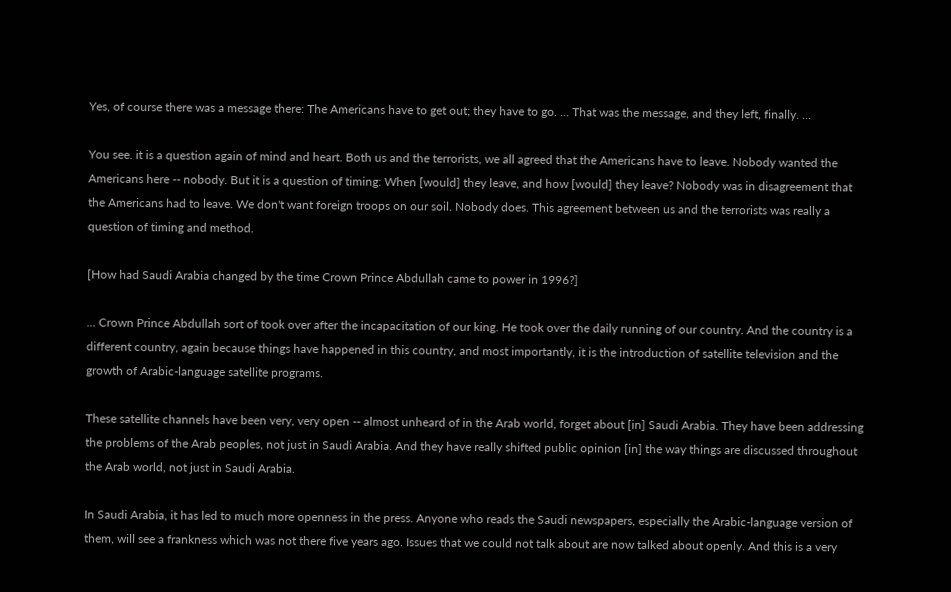Yes, of course there was a message there: The Americans have to get out; they have to go. ... That was the message, and they left, finally. ...

You see. it is a question again of mind and heart. Both us and the terrorists, we all agreed that the Americans have to leave. Nobody wanted the Americans here -- nobody. But it is a question of timing: When [would] they leave, and how [would] they leave? Nobody was in disagreement that the Americans had to leave. We don't want foreign troops on our soil. Nobody does. This agreement between us and the terrorists was really a question of timing and method.

[How had Saudi Arabia changed by the time Crown Prince Abdullah came to power in 1996?]

... Crown Prince Abdullah sort of took over after the incapacitation of our king. He took over the daily running of our country. And the country is a different country, again because things have happened in this country, and most importantly, it is the introduction of satellite television and the growth of Arabic-language satellite programs.

These satellite channels have been very, very open -- almost unheard of in the Arab world, forget about [in] Saudi Arabia. They have been addressing the problems of the Arab peoples, not just in Saudi Arabia. And they have really shifted public opinion [in] the way things are discussed throughout the Arab world, not just in Saudi Arabia.

In Saudi Arabia, it has led to much more openness in the press. Anyone who reads the Saudi newspapers, especially the Arabic-language version of them, will see a frankness which was not there five years ago. Issues that we could not talk about are now talked about openly. And this is a very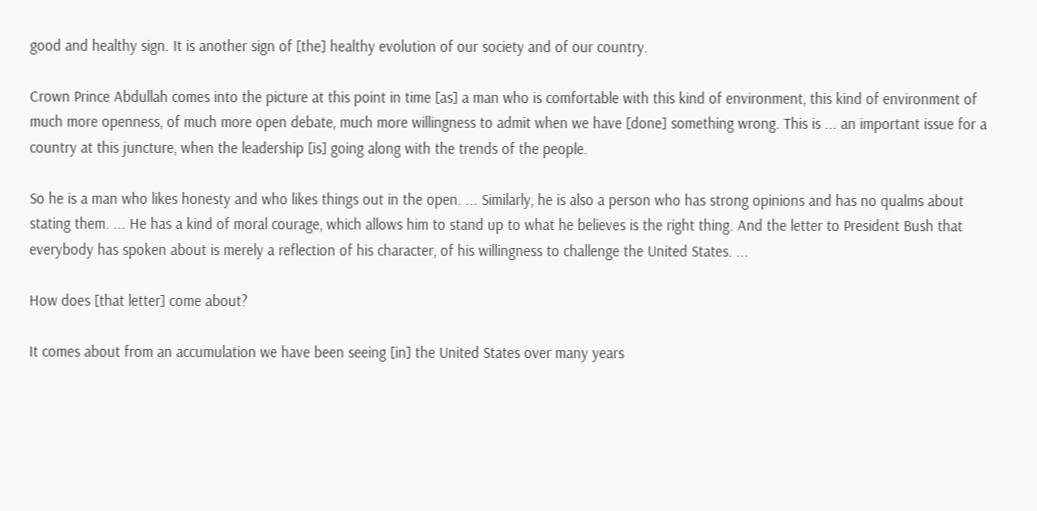good and healthy sign. It is another sign of [the] healthy evolution of our society and of our country.

Crown Prince Abdullah comes into the picture at this point in time [as] a man who is comfortable with this kind of environment, this kind of environment of much more openness, of much more open debate, much more willingness to admit when we have [done] something wrong. This is ... an important issue for a country at this juncture, when the leadership [is] going along with the trends of the people.

So he is a man who likes honesty and who likes things out in the open. ... Similarly, he is also a person who has strong opinions and has no qualms about stating them. ... He has a kind of moral courage, which allows him to stand up to what he believes is the right thing. And the letter to President Bush that everybody has spoken about is merely a reflection of his character, of his willingness to challenge the United States. ...

How does [that letter] come about?

It comes about from an accumulation we have been seeing [in] the United States over many years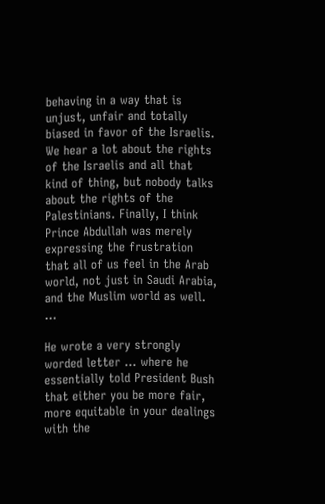behaving in a way that is unjust, unfair and totally biased in favor of the Israelis. We hear a lot about the rights of the Israelis and all that kind of thing, but nobody talks about the rights of the Palestinians. Finally, I think Prince Abdullah was merely expressing the frustration that all of us feel in the Arab world, not just in Saudi Arabia, and the Muslim world as well. ...

He wrote a very strongly worded letter ... where he essentially told President Bush that either you be more fair, more equitable in your dealings with the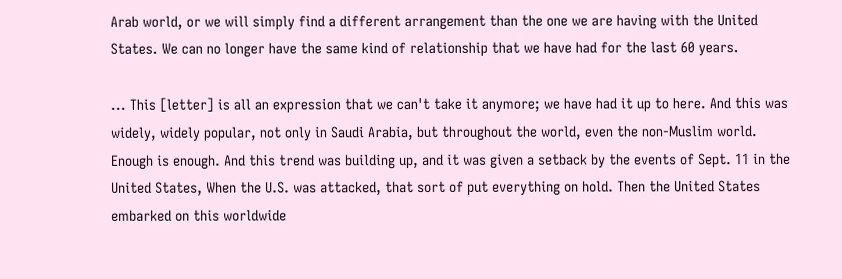Arab world, or we will simply find a different arrangement than the one we are having with the United States. We can no longer have the same kind of relationship that we have had for the last 60 years.

... This [letter] is all an expression that we can't take it anymore; we have had it up to here. And this was widely, widely popular, not only in Saudi Arabia, but throughout the world, even the non-Muslim world. Enough is enough. And this trend was building up, and it was given a setback by the events of Sept. 11 in the United States, When the U.S. was attacked, that sort of put everything on hold. Then the United States embarked on this worldwide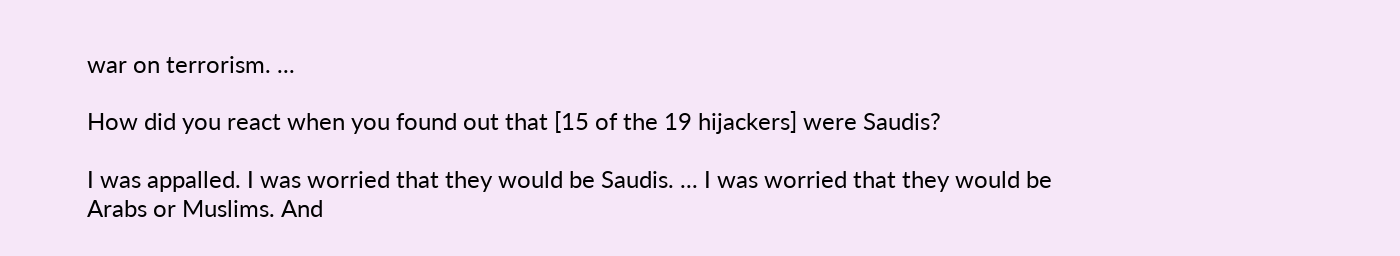war on terrorism. ...

How did you react when you found out that [15 of the 19 hijackers] were Saudis?

I was appalled. I was worried that they would be Saudis. ... I was worried that they would be Arabs or Muslims. And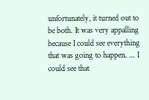unfortunately, it turned out to be both. It was very appalling because I could see everything that was going to happen. ... I could see that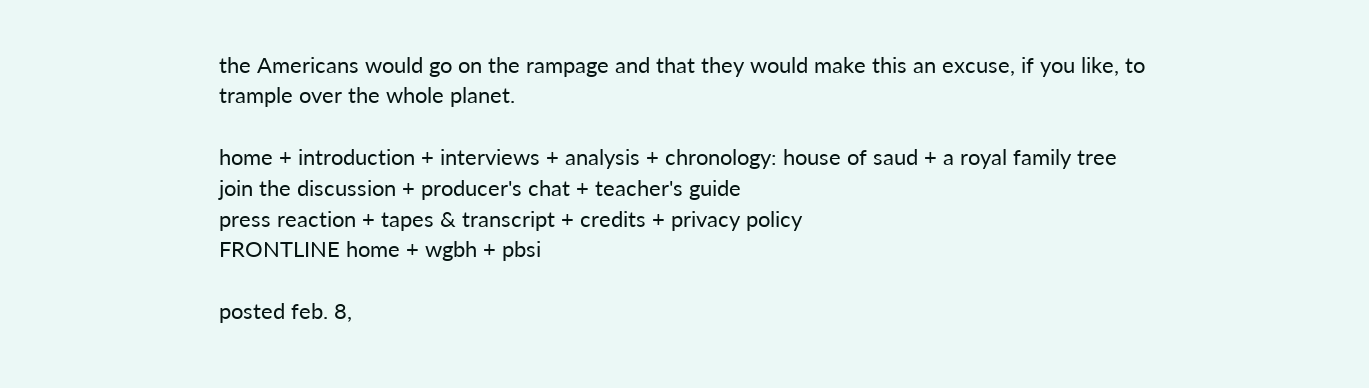the Americans would go on the rampage and that they would make this an excuse, if you like, to trample over the whole planet.

home + introduction + interviews + analysis + chronology: house of saud + a royal family tree
join the discussion + producer's chat + teacher's guide
press reaction + tapes & transcript + credits + privacy policy
FRONTLINE home + wgbh + pbsi

posted feb. 8,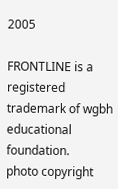2005

FRONTLINE is a registered trademark of wgbh educational foundation.
photo copyright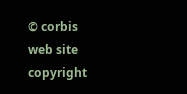© corbis
web site copyright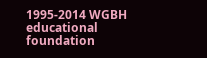1995-2014 WGBH educational foundation